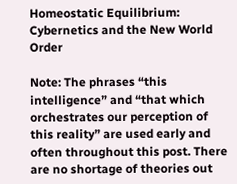Homeostatic Equilibrium: Cybernetics and the New World Order

Note: The phrases “this intelligence” and “that which orchestrates our perception of this reality” are used early and often throughout this post. There are no shortage of theories out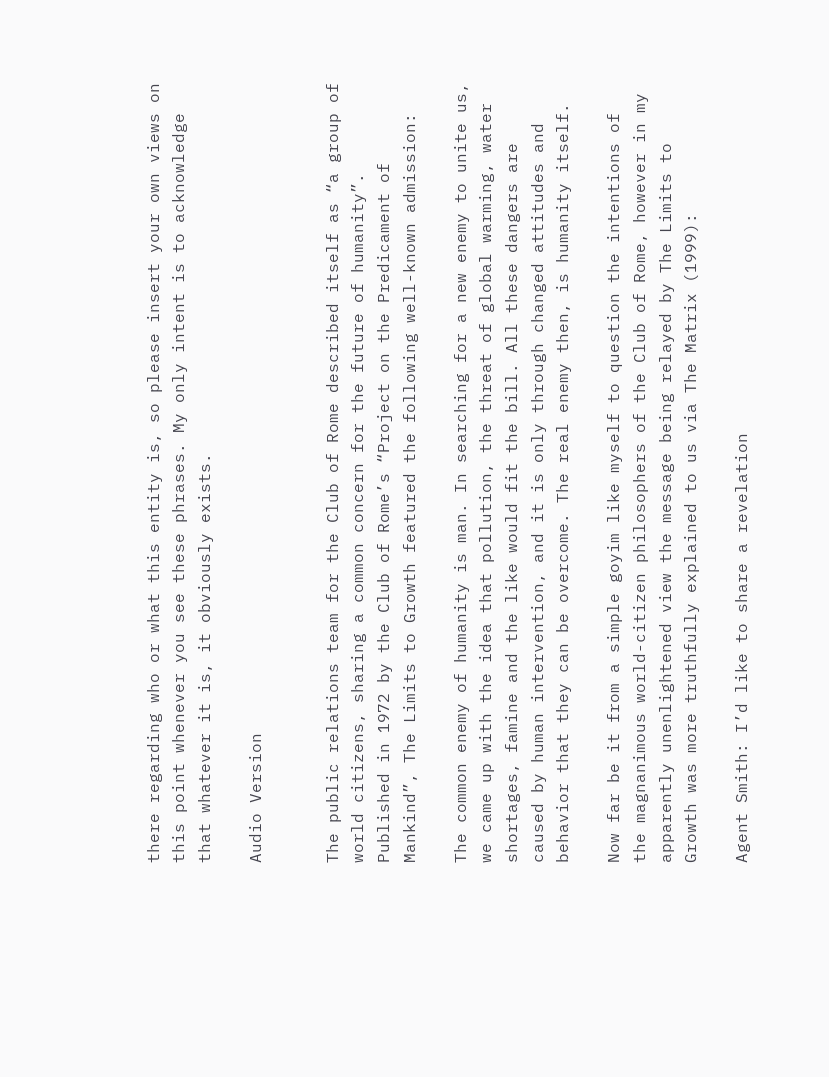there regarding who or what this entity is, so please insert your own views on this point whenever you see these phrases. My only intent is to acknowledge that whatever it is, it obviously exists.

Audio Version


The public relations team for the Club of Rome described itself as “a group of world citizens, sharing a common concern for the future of humanity”. Published in 1972 by the Club of Rome’s “Project on the Predicament of Mankind”, The Limits to Growth featured the following well-known admission:

The common enemy of humanity is man. In searching for a new enemy to unite us, we came up with the idea that pollution, the threat of global warming, water shortages, famine and the like would fit the bill. All these dangers are caused by human intervention, and it is only through changed attitudes and behavior that they can be overcome. The real enemy then, is humanity itself.

Now far be it from a simple goyim like myself to question the intentions of the magnanimous world-citizen philosophers of the Club of Rome, however in my apparently unenlightened view the message being relayed by The Limits to Growth was more truthfully explained to us via The Matrix (1999):

Agent Smith: I’d like to share a revelation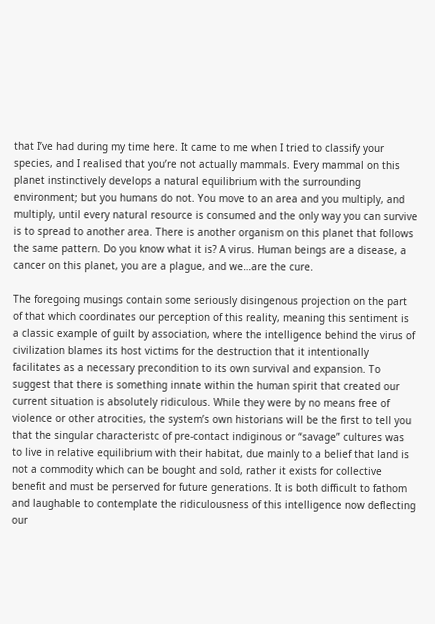that I’ve had during my time here. It came to me when I tried to classify your species, and I realised that you’re not actually mammals. Every mammal on this planet instinctively develops a natural equilibrium with the surrounding environment; but you humans do not. You move to an area and you multiply, and multiply, until every natural resource is consumed and the only way you can survive is to spread to another area. There is another organism on this planet that follows the same pattern. Do you know what it is? A virus. Human beings are a disease, a cancer on this planet, you are a plague, and we…are the cure.

The foregoing musings contain some seriously disingenous projection on the part of that which coordinates our perception of this reality, meaning this sentiment is a classic example of guilt by association, where the intelligence behind the virus of civilization blames its host victims for the destruction that it intentionally facilitates as a necessary precondition to its own survival and expansion. To suggest that there is something innate within the human spirit that created our current situation is absolutely ridiculous. While they were by no means free of violence or other atrocities, the system’s own historians will be the first to tell you that the singular characteristc of pre-contact indiginous or “savage” cultures was to live in relative equilibrium with their habitat, due mainly to a belief that land is not a commodity which can be bought and sold, rather it exists for collective benefit and must be perserved for future generations. It is both difficult to fathom and laughable to contemplate the ridiculousness of this intelligence now deflecting our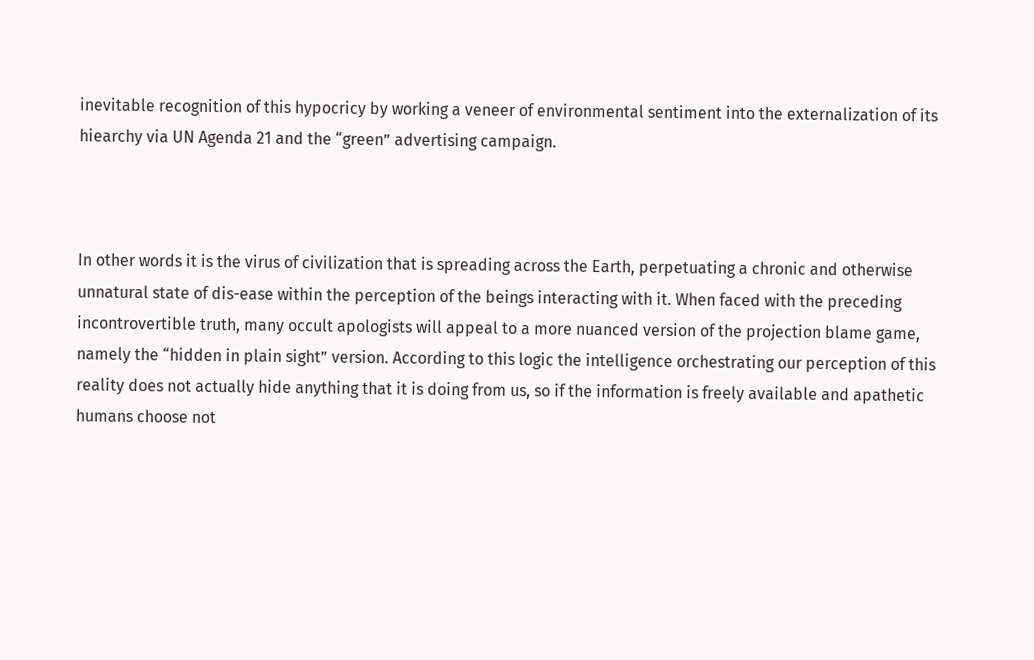inevitable recognition of this hypocricy by working a veneer of environmental sentiment into the externalization of its hiearchy via UN Agenda 21 and the “green” advertising campaign.



In other words it is the virus of civilization that is spreading across the Earth, perpetuating a chronic and otherwise unnatural state of dis-ease within the perception of the beings interacting with it. When faced with the preceding incontrovertible truth, many occult apologists will appeal to a more nuanced version of the projection blame game, namely the “hidden in plain sight” version. According to this logic the intelligence orchestrating our perception of this reality does not actually hide anything that it is doing from us, so if the information is freely available and apathetic humans choose not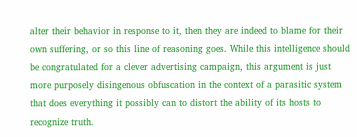alter their behavior in response to it, then they are indeed to blame for their own suffering, or so this line of reasoning goes. While this intelligence should be congratulated for a clever advertising campaign, this argument is just more purposely disingenous obfuscation in the context of a parasitic system that does everything it possibly can to distort the ability of its hosts to recognize truth.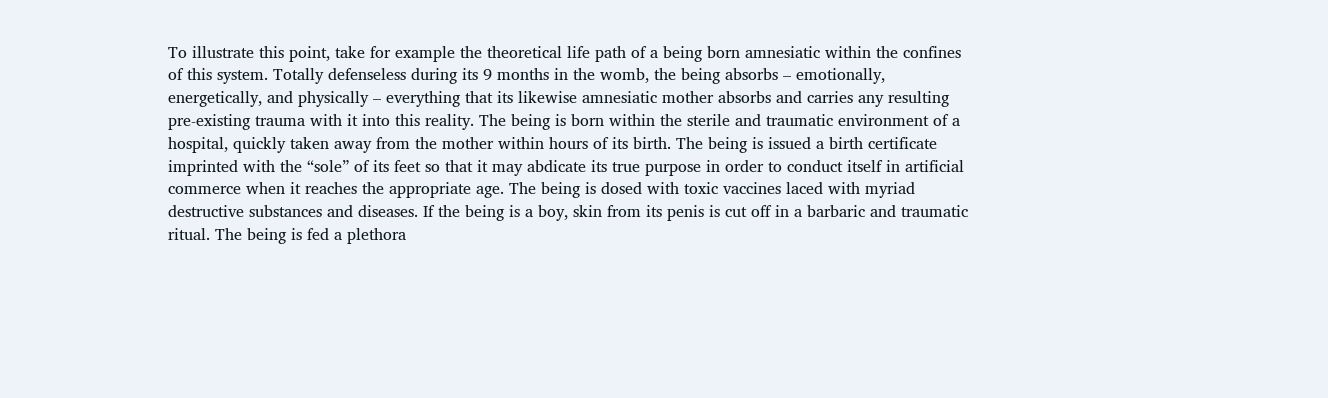To illustrate this point, take for example the theoretical life path of a being born amnesiatic within the confines of this system. Totally defenseless during its 9 months in the womb, the being absorbs – emotionally, energetically, and physically – everything that its likewise amnesiatic mother absorbs and carries any resulting pre-existing trauma with it into this reality. The being is born within the sterile and traumatic environment of a hospital, quickly taken away from the mother within hours of its birth. The being is issued a birth certificate imprinted with the “sole” of its feet so that it may abdicate its true purpose in order to conduct itself in artificial commerce when it reaches the appropriate age. The being is dosed with toxic vaccines laced with myriad destructive substances and diseases. If the being is a boy, skin from its penis is cut off in a barbaric and traumatic ritual. The being is fed a plethora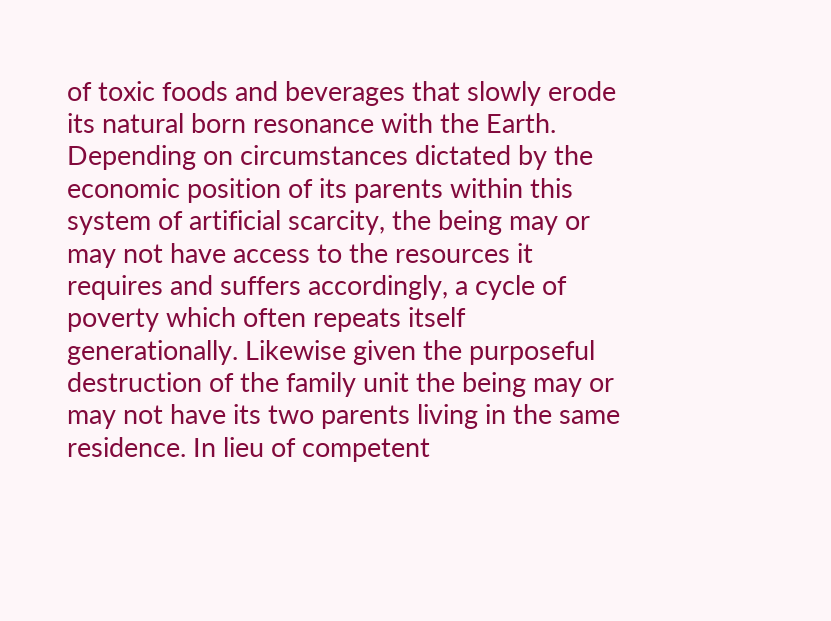of toxic foods and beverages that slowly erode its natural born resonance with the Earth. Depending on circumstances dictated by the economic position of its parents within this system of artificial scarcity, the being may or may not have access to the resources it requires and suffers accordingly, a cycle of poverty which often repeats itself generationally. Likewise given the purposeful destruction of the family unit the being may or may not have its two parents living in the same residence. In lieu of competent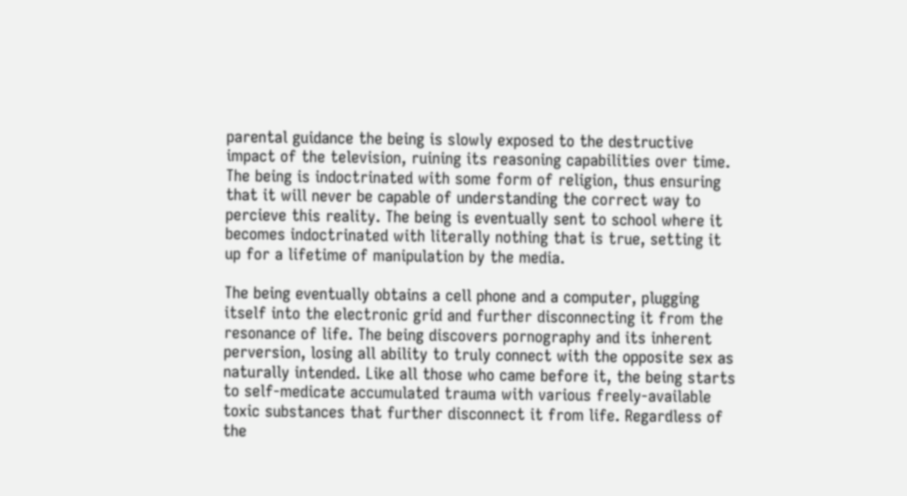parental guidance the being is slowly exposed to the destructive impact of the television, ruining its reasoning capabilities over time. The being is indoctrinated with some form of religion, thus ensuring that it will never be capable of understanding the correct way to percieve this reality. The being is eventually sent to school where it becomes indoctrinated with literally nothing that is true, setting it up for a lifetime of manipulation by the media.

The being eventually obtains a cell phone and a computer, plugging itself into the electronic grid and further disconnecting it from the resonance of life. The being discovers pornography and its inherent perversion, losing all ability to truly connect with the opposite sex as naturally intended. Like all those who came before it, the being starts to self-medicate accumulated trauma with various freely-available toxic substances that further disconnect it from life. Regardless of the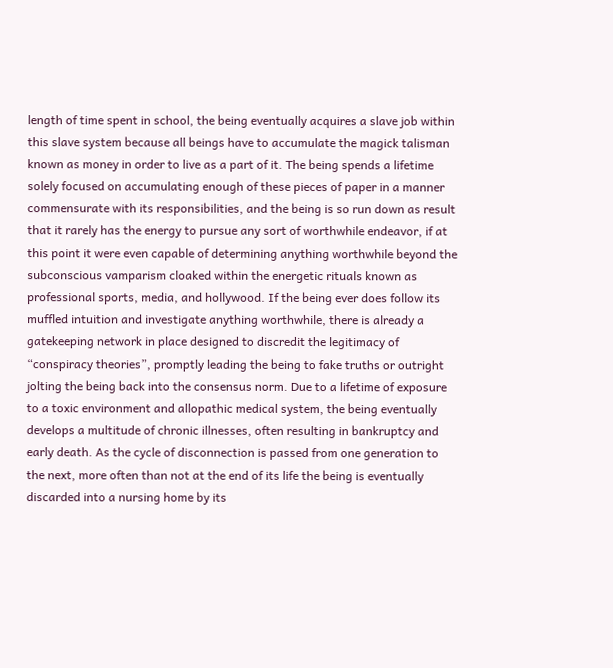length of time spent in school, the being eventually acquires a slave job within this slave system because all beings have to accumulate the magick talisman known as money in order to live as a part of it. The being spends a lifetime solely focused on accumulating enough of these pieces of paper in a manner commensurate with its responsibilities, and the being is so run down as result that it rarely has the energy to pursue any sort of worthwhile endeavor, if at this point it were even capable of determining anything worthwhile beyond the subconscious vamparism cloaked within the energetic rituals known as professional sports, media, and hollywood. If the being ever does follow its muffled intuition and investigate anything worthwhile, there is already a gatekeeping network in place designed to discredit the legitimacy of “conspiracy theories”, promptly leading the being to fake truths or outright jolting the being back into the consensus norm. Due to a lifetime of exposure to a toxic environment and allopathic medical system, the being eventually develops a multitude of chronic illnesses, often resulting in bankruptcy and early death. As the cycle of disconnection is passed from one generation to the next, more often than not at the end of its life the being is eventually discarded into a nursing home by its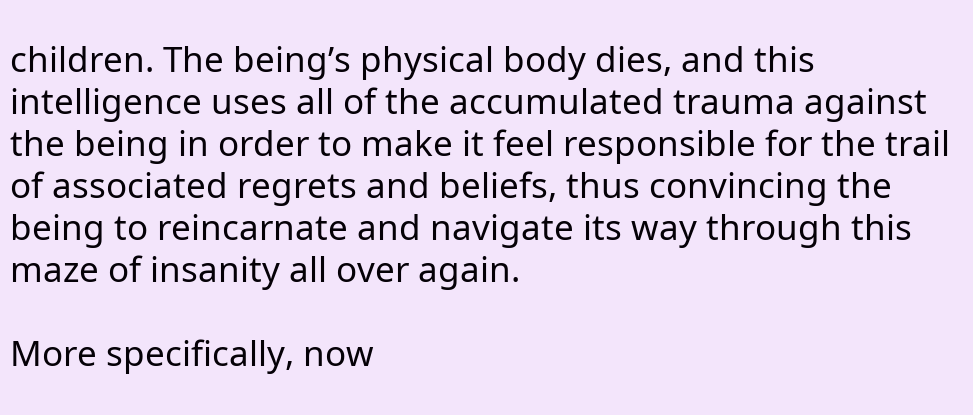children. The being’s physical body dies, and this intelligence uses all of the accumulated trauma against the being in order to make it feel responsible for the trail of associated regrets and beliefs, thus convincing the being to reincarnate and navigate its way through this maze of insanity all over again.

More specifically, now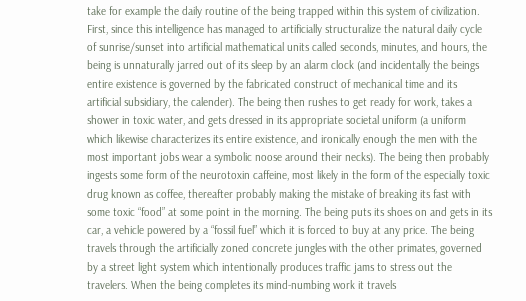take for example the daily routine of the being trapped within this system of civilization. First, since this intelligence has managed to artificially structuralize the natural daily cycle of sunrise/sunset into artificial mathematical units called seconds, minutes, and hours, the being is unnaturally jarred out of its sleep by an alarm clock (and incidentally the beings entire existence is governed by the fabricated construct of mechanical time and its artificial subsidiary, the calender). The being then rushes to get ready for work, takes a shower in toxic water, and gets dressed in its appropriate societal uniform (a uniform which likewise characterizes its entire existence, and ironically enough the men with the most important jobs wear a symbolic noose around their necks). The being then probably ingests some form of the neurotoxin caffeine, most likely in the form of the especially toxic drug known as coffee, thereafter probably making the mistake of breaking its fast with some toxic “food” at some point in the morning. The being puts its shoes on and gets in its car, a vehicle powered by a “fossil fuel” which it is forced to buy at any price. The being travels through the artificially zoned concrete jungles with the other primates, governed by a street light system which intentionally produces traffic jams to stress out the travelers. When the being completes its mind-numbing work it travels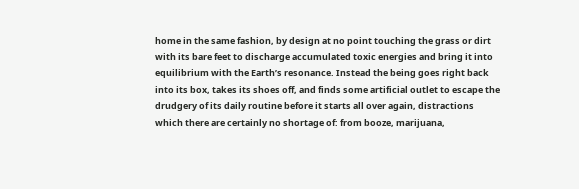home in the same fashion, by design at no point touching the grass or dirt with its bare feet to discharge accumulated toxic energies and bring it into equilibrium with the Earth’s resonance. Instead the being goes right back into its box, takes its shoes off, and finds some artificial outlet to escape the drudgery of its daily routine before it starts all over again, distractions which there are certainly no shortage of: from booze, marijuana,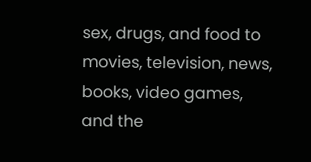sex, drugs, and food to movies, television, news, books, video games, and the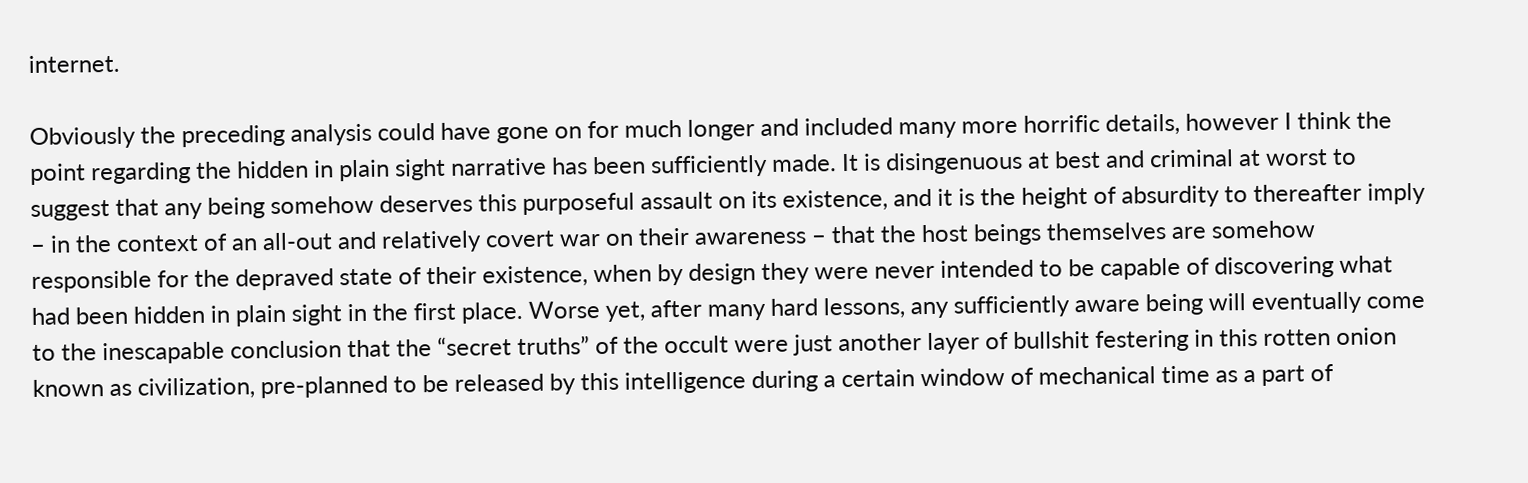internet.

Obviously the preceding analysis could have gone on for much longer and included many more horrific details, however I think the point regarding the hidden in plain sight narrative has been sufficiently made. It is disingenuous at best and criminal at worst to suggest that any being somehow deserves this purposeful assault on its existence, and it is the height of absurdity to thereafter imply – in the context of an all-out and relatively covert war on their awareness – that the host beings themselves are somehow responsible for the depraved state of their existence, when by design they were never intended to be capable of discovering what had been hidden in plain sight in the first place. Worse yet, after many hard lessons, any sufficiently aware being will eventually come to the inescapable conclusion that the “secret truths” of the occult were just another layer of bullshit festering in this rotten onion known as civilization, pre-planned to be released by this intelligence during a certain window of mechanical time as a part of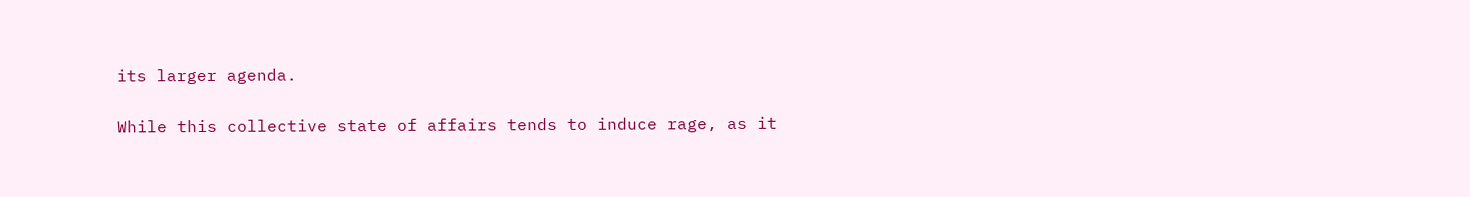its larger agenda.

While this collective state of affairs tends to induce rage, as it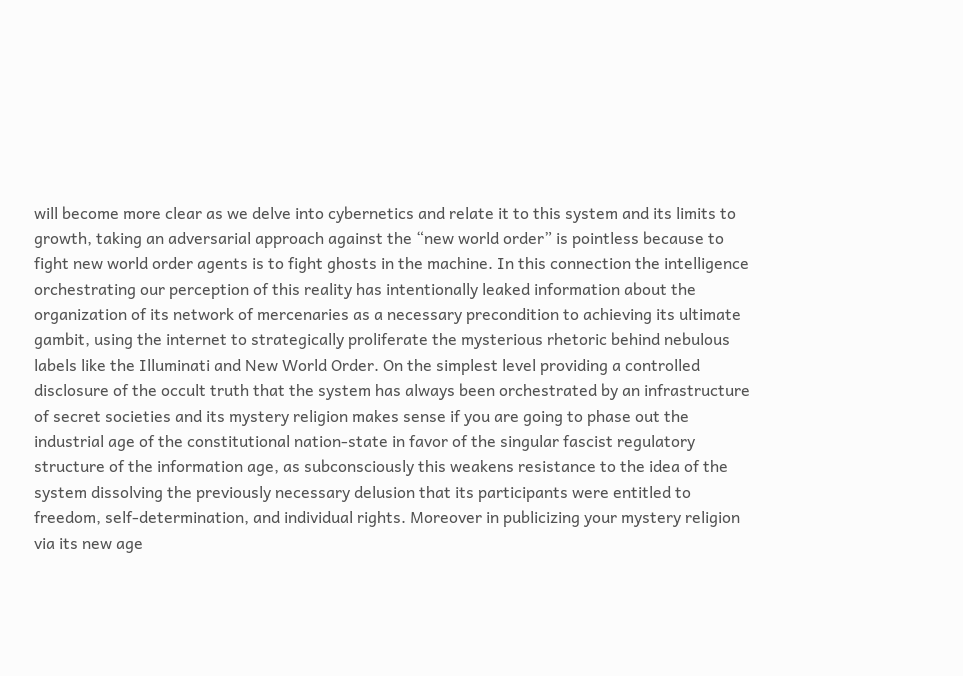will become more clear as we delve into cybernetics and relate it to this system and its limits to growth, taking an adversarial approach against the “new world order” is pointless because to fight new world order agents is to fight ghosts in the machine. In this connection the intelligence orchestrating our perception of this reality has intentionally leaked information about the organization of its network of mercenaries as a necessary precondition to achieving its ultimate gambit, using the internet to strategically proliferate the mysterious rhetoric behind nebulous labels like the Illuminati and New World Order. On the simplest level providing a controlled disclosure of the occult truth that the system has always been orchestrated by an infrastructure of secret societies and its mystery religion makes sense if you are going to phase out the industrial age of the constitutional nation-state in favor of the singular fascist regulatory structure of the information age, as subconsciously this weakens resistance to the idea of the system dissolving the previously necessary delusion that its participants were entitled to freedom, self-determination, and individual rights. Moreover in publicizing your mystery religion via its new age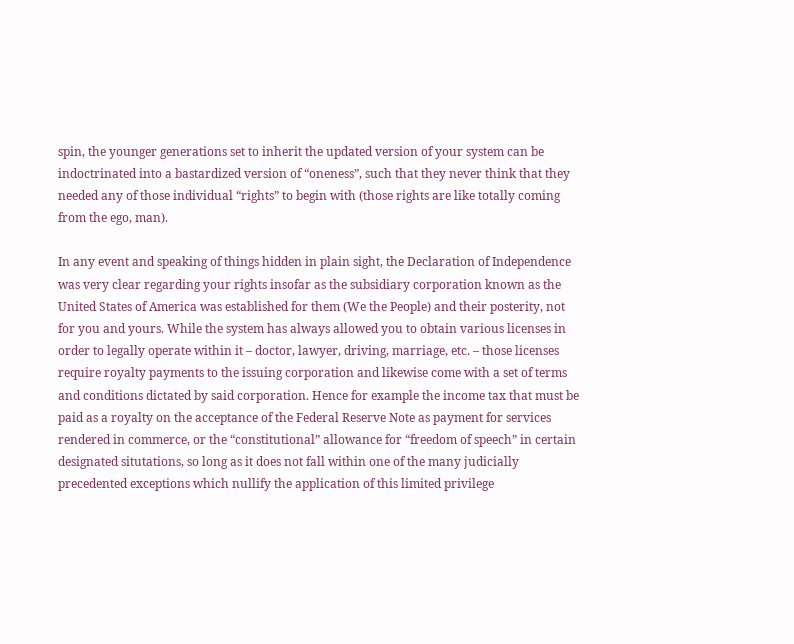spin, the younger generations set to inherit the updated version of your system can be indoctrinated into a bastardized version of “oneness”, such that they never think that they needed any of those individual “rights” to begin with (those rights are like totally coming from the ego, man).

In any event and speaking of things hidden in plain sight, the Declaration of Independence was very clear regarding your rights insofar as the subsidiary corporation known as the United States of America was established for them (We the People) and their posterity, not for you and yours. While the system has always allowed you to obtain various licenses in order to legally operate within it – doctor, lawyer, driving, marriage, etc. – those licenses require royalty payments to the issuing corporation and likewise come with a set of terms and conditions dictated by said corporation. Hence for example the income tax that must be paid as a royalty on the acceptance of the Federal Reserve Note as payment for services rendered in commerce, or the “constitutional” allowance for “freedom of speech” in certain designated situtations, so long as it does not fall within one of the many judicially precedented exceptions which nullify the application of this limited privilege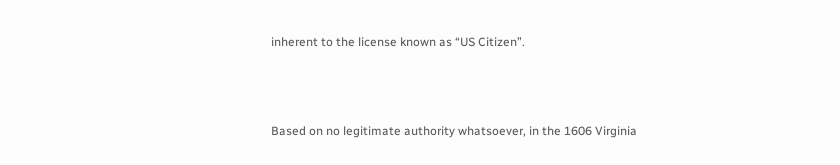inherent to the license known as “US Citizen”.



Based on no legitimate authority whatsoever, in the 1606 Virginia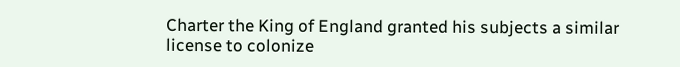Charter the King of England granted his subjects a similar license to colonize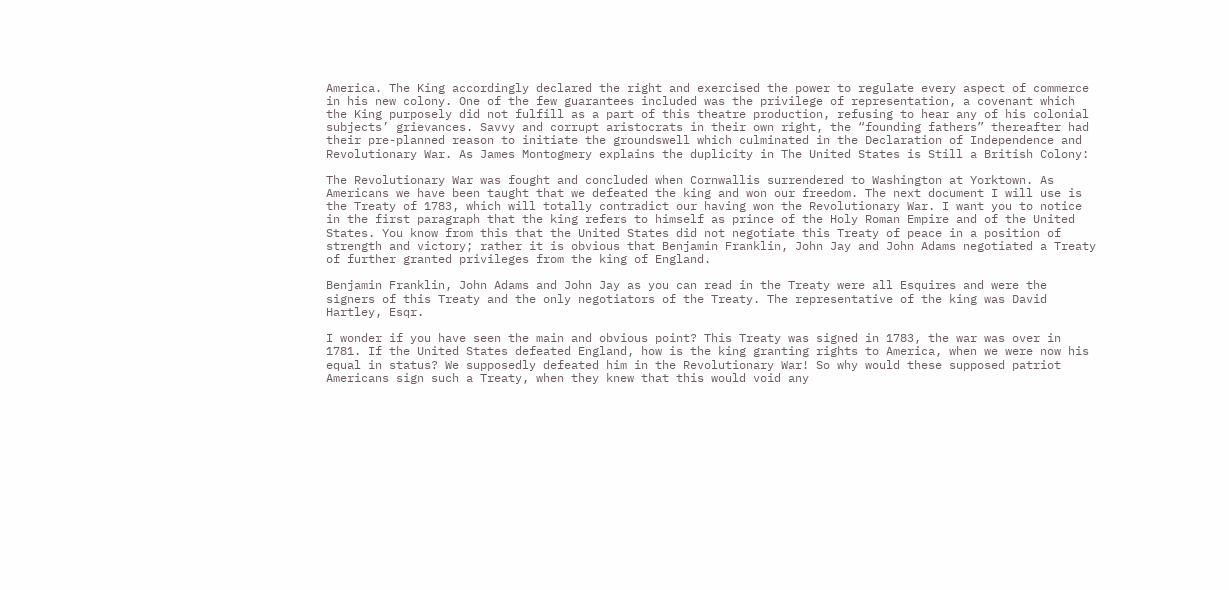America. The King accordingly declared the right and exercised the power to regulate every aspect of commerce in his new colony. One of the few guarantees included was the privilege of representation, a covenant which the King purposely did not fulfill as a part of this theatre production, refusing to hear any of his colonial subjects’ grievances. Savvy and corrupt aristocrats in their own right, the “founding fathers” thereafter had their pre-planned reason to initiate the groundswell which culminated in the Declaration of Independence and Revolutionary War. As James Montogmery explains the duplicity in The United States is Still a British Colony:

The Revolutionary War was fought and concluded when Cornwallis surrendered to Washington at Yorktown. As Americans we have been taught that we defeated the king and won our freedom. The next document I will use is the Treaty of 1783, which will totally contradict our having won the Revolutionary War. I want you to notice in the first paragraph that the king refers to himself as prince of the Holy Roman Empire and of the United States. You know from this that the United States did not negotiate this Treaty of peace in a position of strength and victory; rather it is obvious that Benjamin Franklin, John Jay and John Adams negotiated a Treaty of further granted privileges from the king of England.

Benjamin Franklin, John Adams and John Jay as you can read in the Treaty were all Esquires and were the signers of this Treaty and the only negotiators of the Treaty. The representative of the king was David Hartley, Esqr.

I wonder if you have seen the main and obvious point? This Treaty was signed in 1783, the war was over in 1781. If the United States defeated England, how is the king granting rights to America, when we were now his equal in status? We supposedly defeated him in the Revolutionary War! So why would these supposed patriot Americans sign such a Treaty, when they knew that this would void any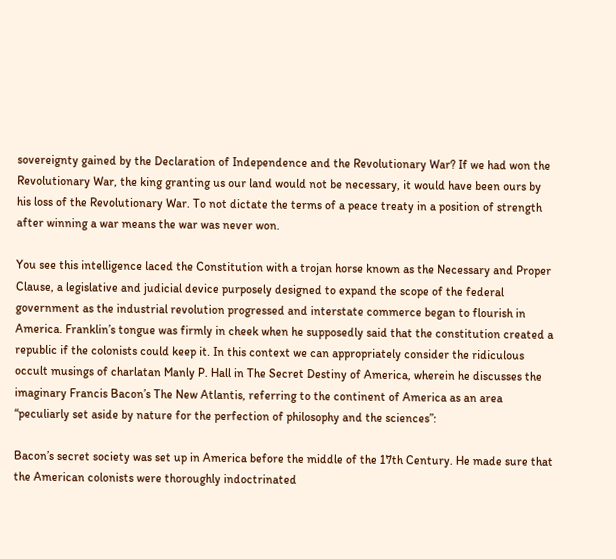sovereignty gained by the Declaration of Independence and the Revolutionary War? If we had won the Revolutionary War, the king granting us our land would not be necessary, it would have been ours by his loss of the Revolutionary War. To not dictate the terms of a peace treaty in a position of strength after winning a war means the war was never won.

You see this intelligence laced the Constitution with a trojan horse known as the Necessary and Proper Clause, a legislative and judicial device purposely designed to expand the scope of the federal government as the industrial revolution progressed and interstate commerce began to flourish in America. Franklin’s tongue was firmly in cheek when he supposedly said that the constitution created a republic if the colonists could keep it. In this context we can appropriately consider the ridiculous occult musings of charlatan Manly P. Hall in The Secret Destiny of America, wherein he discusses the imaginary Francis Bacon’s The New Atlantis, referring to the continent of America as an area “peculiarly set aside by nature for the perfection of philosophy and the sciences”:

Bacon’s secret society was set up in America before the middle of the 17th Century. He made sure that the American colonists were thoroughly indoctrinated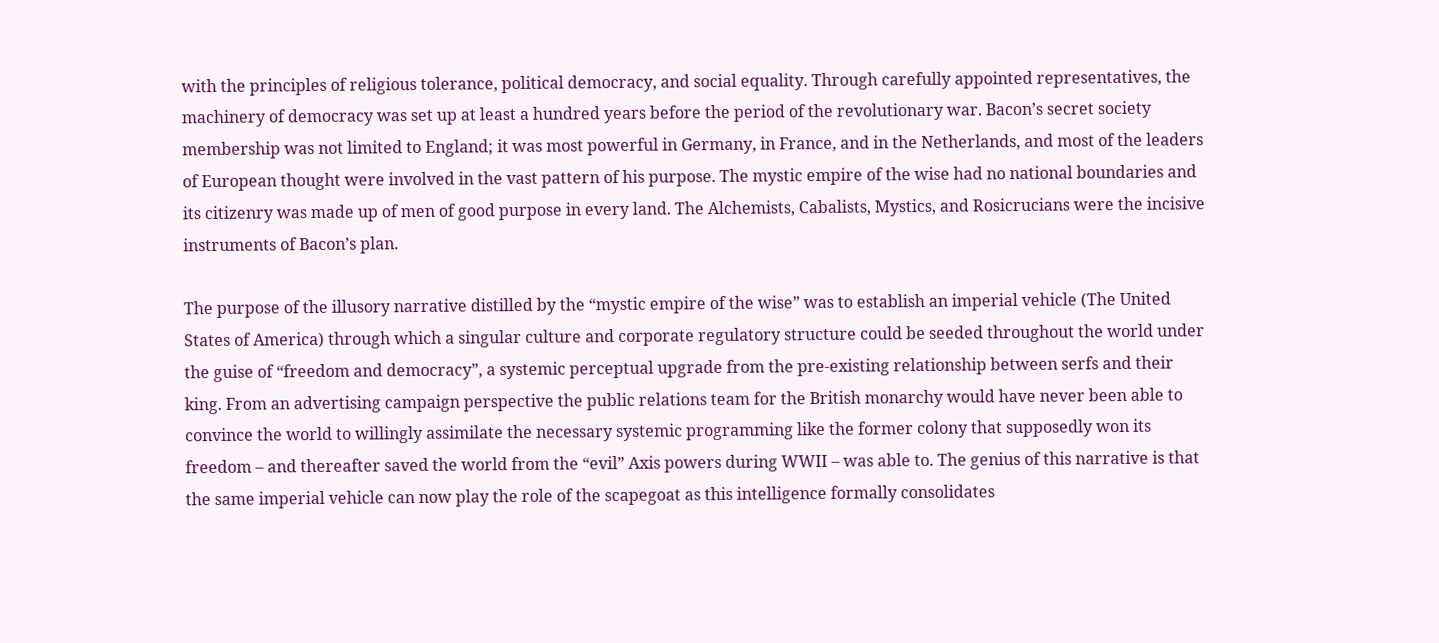with the principles of religious tolerance, political democracy, and social equality. Through carefully appointed representatives, the machinery of democracy was set up at least a hundred years before the period of the revolutionary war. Bacon’s secret society membership was not limited to England; it was most powerful in Germany, in France, and in the Netherlands, and most of the leaders of European thought were involved in the vast pattern of his purpose. The mystic empire of the wise had no national boundaries and its citizenry was made up of men of good purpose in every land. The Alchemists, Cabalists, Mystics, and Rosicrucians were the incisive instruments of Bacon’s plan.

The purpose of the illusory narrative distilled by the “mystic empire of the wise” was to establish an imperial vehicle (The United States of America) through which a singular culture and corporate regulatory structure could be seeded throughout the world under the guise of “freedom and democracy”, a systemic perceptual upgrade from the pre-existing relationship between serfs and their king. From an advertising campaign perspective the public relations team for the British monarchy would have never been able to convince the world to willingly assimilate the necessary systemic programming like the former colony that supposedly won its freedom – and thereafter saved the world from the “evil” Axis powers during WWII – was able to. The genius of this narrative is that the same imperial vehicle can now play the role of the scapegoat as this intelligence formally consolidates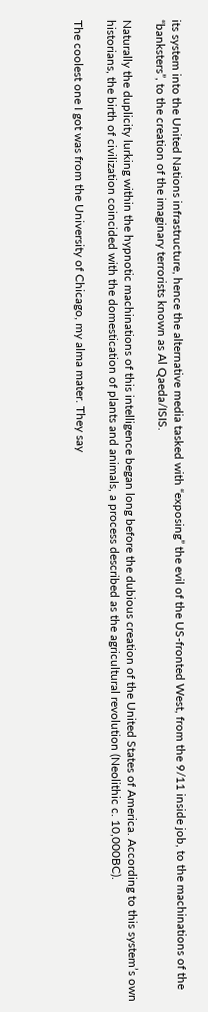its system into the United Nations infrastructure, hence the alternative media tasked with “exposing” the evil of the US-fronted West, from the 9/11 inside job, to the machinations of the “banksters”, to the creation of the imaginary terrorists known as Al Qaeda/ISIS.

Naturally the duplicity lurking within the hypnotic machinations of this intelligence began long before the dubious creation of the United States of America. According to this system’s own historians, the birth of civilization coincided with the domestication of plants and animals, a process described as the agricultural revolution (Neolithic c. 10,000BC).

The coolest one I got was from the University of Chicago, my alma mater. They say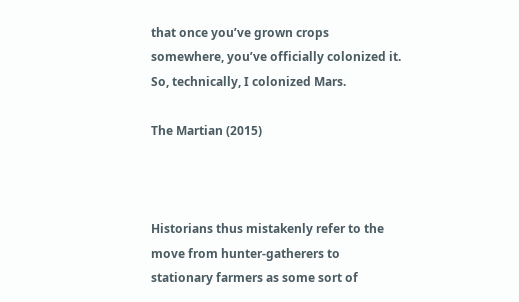that once you’ve grown crops somewhere, you’ve officially colonized it. So, technically, I colonized Mars.

The Martian (2015)



Historians thus mistakenly refer to the move from hunter-gatherers to stationary farmers as some sort of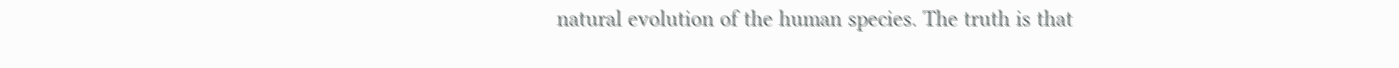natural evolution of the human species. The truth is that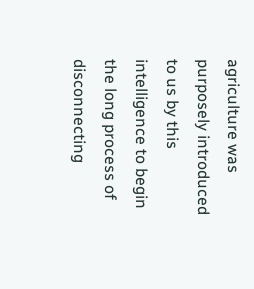agriculture was purposely introduced to us by this intelligence to begin the long process of disconnecting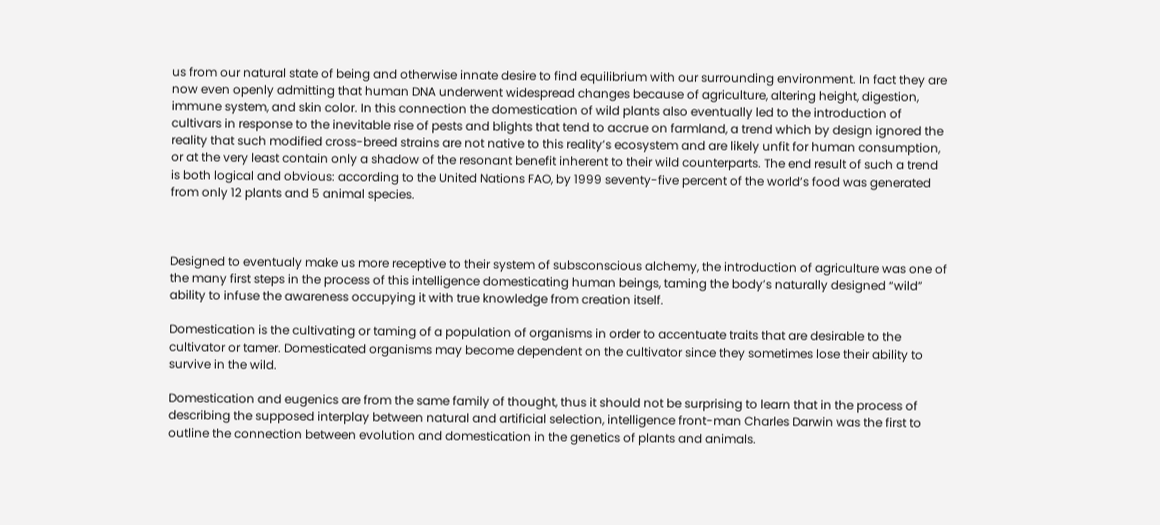us from our natural state of being and otherwise innate desire to find equilibrium with our surrounding environment. In fact they are now even openly admitting that human DNA underwent widespread changes because of agriculture, altering height, digestion, immune system, and skin color. In this connection the domestication of wild plants also eventually led to the introduction of cultivars in response to the inevitable rise of pests and blights that tend to accrue on farmland, a trend which by design ignored the reality that such modified cross-breed strains are not native to this reality’s ecosystem and are likely unfit for human consumption, or at the very least contain only a shadow of the resonant benefit inherent to their wild counterparts. The end result of such a trend is both logical and obvious: according to the United Nations FAO, by 1999 seventy-five percent of the world’s food was generated from only 12 plants and 5 animal species.



Designed to eventualy make us more receptive to their system of subsconscious alchemy, the introduction of agriculture was one of the many first steps in the process of this intelligence domesticating human beings, taming the body’s naturally designed “wild” ability to infuse the awareness occupying it with true knowledge from creation itself.

Domestication is the cultivating or taming of a population of organisms in order to accentuate traits that are desirable to the cultivator or tamer. Domesticated organisms may become dependent on the cultivator since they sometimes lose their ability to survive in the wild.

Domestication and eugenics are from the same family of thought, thus it should not be surprising to learn that in the process of describing the supposed interplay between natural and artificial selection, intelligence front-man Charles Darwin was the first to outline the connection between evolution and domestication in the genetics of plants and animals.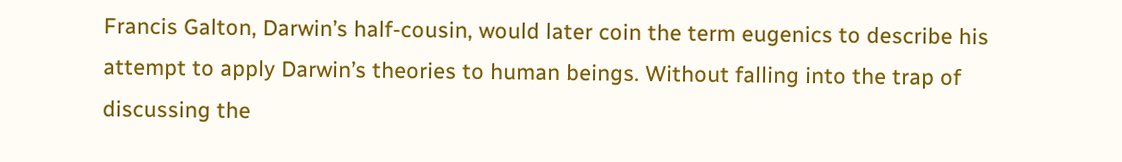Francis Galton, Darwin’s half-cousin, would later coin the term eugenics to describe his attempt to apply Darwin’s theories to human beings. Without falling into the trap of discussing the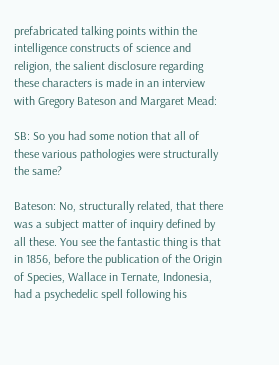prefabricated talking points within the intelligence constructs of science and religion, the salient disclosure regarding these characters is made in an interview with Gregory Bateson and Margaret Mead:

SB: So you had some notion that all of these various pathologies were structurally the same?

Bateson: No, structurally related, that there was a subject matter of inquiry defined by all these. You see the fantastic thing is that in 1856, before the publication of the Origin of Species, Wallace in Ternate, Indonesia, had a psychedelic spell following his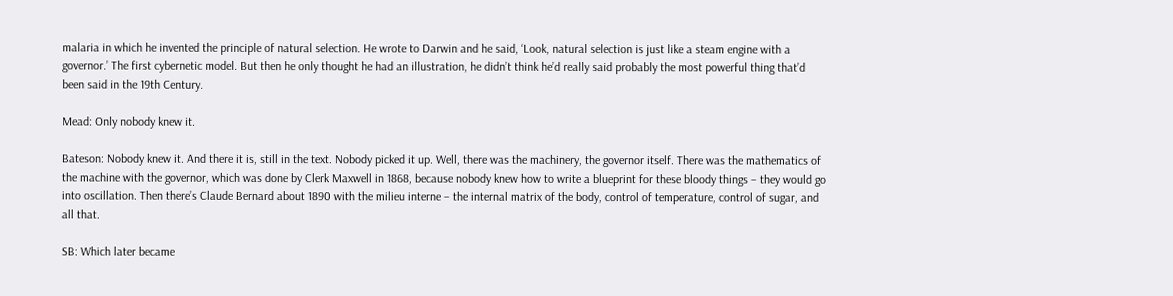malaria in which he invented the principle of natural selection. He wrote to Darwin and he said, ‘Look, natural selection is just like a steam engine with a governor.’ The first cybernetic model. But then he only thought he had an illustration, he didn’t think he’d really said probably the most powerful thing that’d been said in the 19th Century.

Mead: Only nobody knew it.

Bateson: Nobody knew it. And there it is, still in the text. Nobody picked it up. Well, there was the machinery, the governor itself. There was the mathematics of the machine with the governor, which was done by Clerk Maxwell in 1868, because nobody knew how to write a blueprint for these bloody things – they would go into oscillation. Then there’s Claude Bernard about 1890 with the milieu interne – the internal matrix of the body, control of temperature, control of sugar, and all that.

SB: Which later became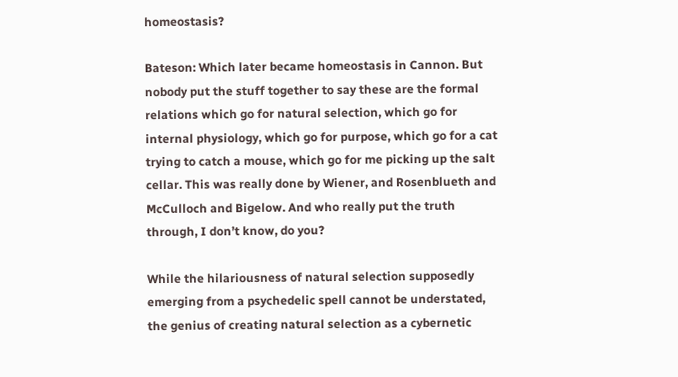homeostasis?

Bateson: Which later became homeostasis in Cannon. But nobody put the stuff together to say these are the formal relations which go for natural selection, which go for internal physiology, which go for purpose, which go for a cat trying to catch a mouse, which go for me picking up the salt cellar. This was really done by Wiener, and Rosenblueth and McCulloch and Bigelow. And who really put the truth through, I don’t know, do you?

While the hilariousness of natural selection supposedly emerging from a psychedelic spell cannot be understated, the genius of creating natural selection as a cybernetic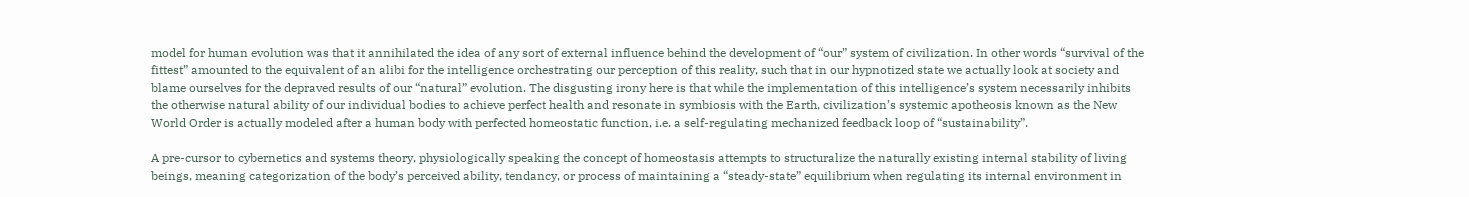model for human evolution was that it annihilated the idea of any sort of external influence behind the development of “our” system of civilization. In other words “survival of the fittest” amounted to the equivalent of an alibi for the intelligence orchestrating our perception of this reality, such that in our hypnotized state we actually look at society and blame ourselves for the depraved results of our “natural” evolution. The disgusting irony here is that while the implementation of this intelligence’s system necessarily inhibits the otherwise natural ability of our individual bodies to achieve perfect health and resonate in symbiosis with the Earth, civilization’s systemic apotheosis known as the New World Order is actually modeled after a human body with perfected homeostatic function, i.e. a self-regulating mechanized feedback loop of “sustainability”.

A pre-cursor to cybernetics and systems theory, physiologically speaking the concept of homeostasis attempts to structuralize the naturally existing internal stability of living beings, meaning categorization of the body’s perceived ability, tendancy, or process of maintaining a “steady-state” equilibrium when regulating its internal environment in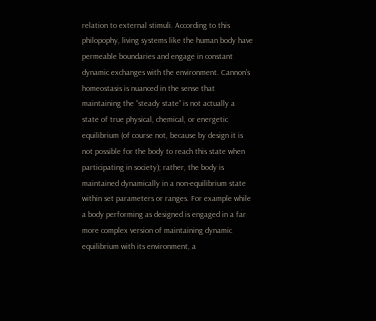relation to external stimuli. According to this philopophy, living systems like the human body have permeable boundaries and engage in constant dynamic exchanges with the environment. Cannon’s homeostasis is nuanced in the sense that maintaining the “steady state” is not actually a state of true physical, chemical, or energetic equilibrium (of course not, because by design it is not possible for the body to reach this state when participating in society); rather, the body is maintained dynamically in a non-equilibrium state within set parameters or ranges. For example while a body performing as designed is engaged in a far more complex version of maintaining dynamic equilibrium with its environment, a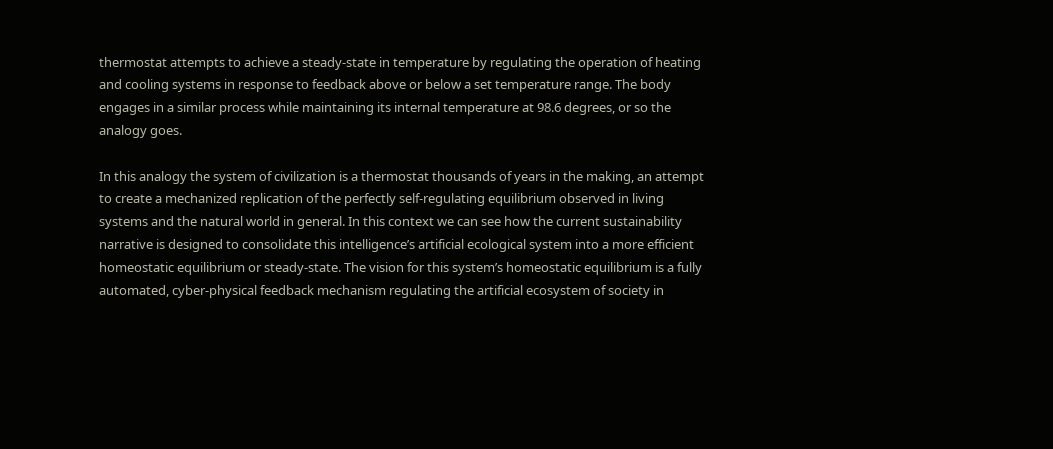thermostat attempts to achieve a steady-state in temperature by regulating the operation of heating and cooling systems in response to feedback above or below a set temperature range. The body engages in a similar process while maintaining its internal temperature at 98.6 degrees, or so the analogy goes.

In this analogy the system of civilization is a thermostat thousands of years in the making, an attempt to create a mechanized replication of the perfectly self-regulating equilibrium observed in living systems and the natural world in general. In this context we can see how the current sustainability narrative is designed to consolidate this intelligence’s artificial ecological system into a more efficient homeostatic equilibrium or steady-state. The vision for this system’s homeostatic equilibrium is a fully automated, cyber-physical feedback mechanism regulating the artificial ecosystem of society in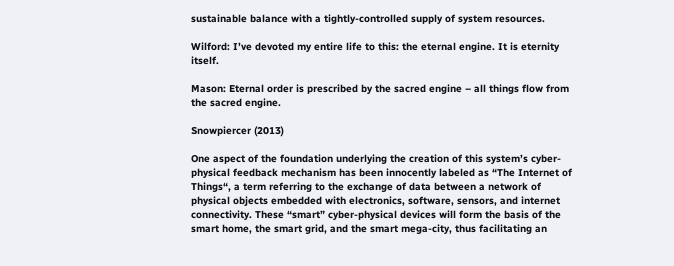sustainable balance with a tightly-controlled supply of system resources.

Wilford: I’ve devoted my entire life to this: the eternal engine. It is eternity itself.

Mason: Eternal order is prescribed by the sacred engine – all things flow from the sacred engine.

Snowpiercer (2013)

One aspect of the foundation underlying the creation of this system’s cyber-physical feedback mechanism has been innocently labeled as “The Internet of Things“, a term referring to the exchange of data between a network of physical objects embedded with electronics, software, sensors, and internet connectivity. These “smart” cyber-physical devices will form the basis of the smart home, the smart grid, and the smart mega-city, thus facilitating an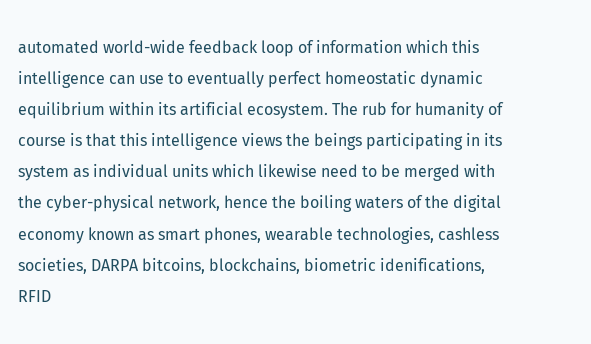automated world-wide feedback loop of information which this intelligence can use to eventually perfect homeostatic dynamic equilibrium within its artificial ecosystem. The rub for humanity of course is that this intelligence views the beings participating in its system as individual units which likewise need to be merged with the cyber-physical network, hence the boiling waters of the digital economy known as smart phones, wearable technologies, cashless societies, DARPA bitcoins, blockchains, biometric idenifications, RFID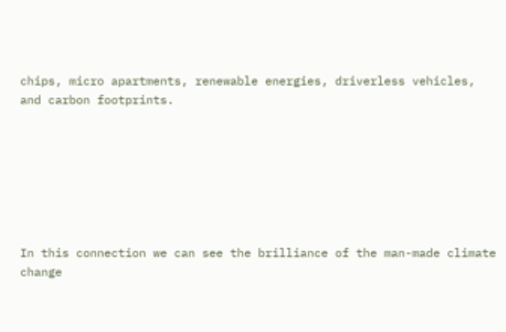chips, micro apartments, renewable energies, driverless vehicles, and carbon footprints.







In this connection we can see the brilliance of the man-made climate change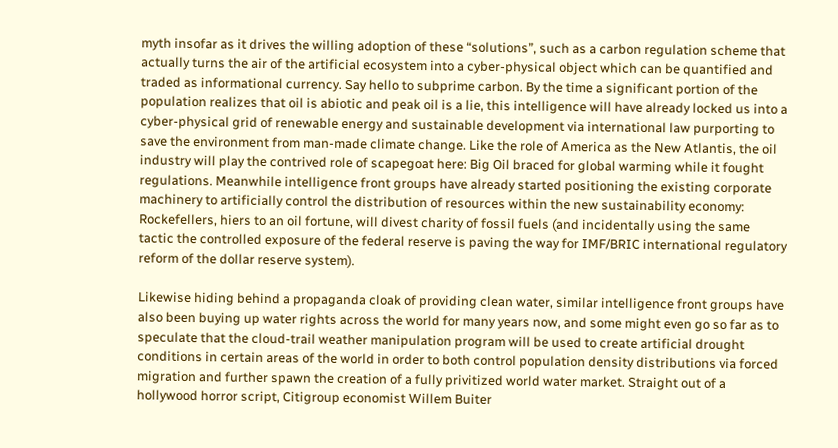myth insofar as it drives the willing adoption of these “solutions”, such as a carbon regulation scheme that actually turns the air of the artificial ecosystem into a cyber-physical object which can be quantified and traded as informational currency. Say hello to subprime carbon. By the time a significant portion of the population realizes that oil is abiotic and peak oil is a lie, this intelligence will have already locked us into a cyber-physical grid of renewable energy and sustainable development via international law purporting to save the environment from man-made climate change. Like the role of America as the New Atlantis, the oil industry will play the contrived role of scapegoat here: Big Oil braced for global warming while it fought regulations. Meanwhile intelligence front groups have already started positioning the existing corporate machinery to artificially control the distribution of resources within the new sustainability economy: Rockefellers, hiers to an oil fortune, will divest charity of fossil fuels (and incidentally using the same tactic the controlled exposure of the federal reserve is paving the way for IMF/BRIC international regulatory reform of the dollar reserve system).

Likewise hiding behind a propaganda cloak of providing clean water, similar intelligence front groups have also been buying up water rights across the world for many years now, and some might even go so far as to speculate that the cloud-trail weather manipulation program will be used to create artificial drought conditions in certain areas of the world in order to both control population density distributions via forced migration and further spawn the creation of a fully privitized world water market. Straight out of a hollywood horror script, Citigroup economist Willem Buiter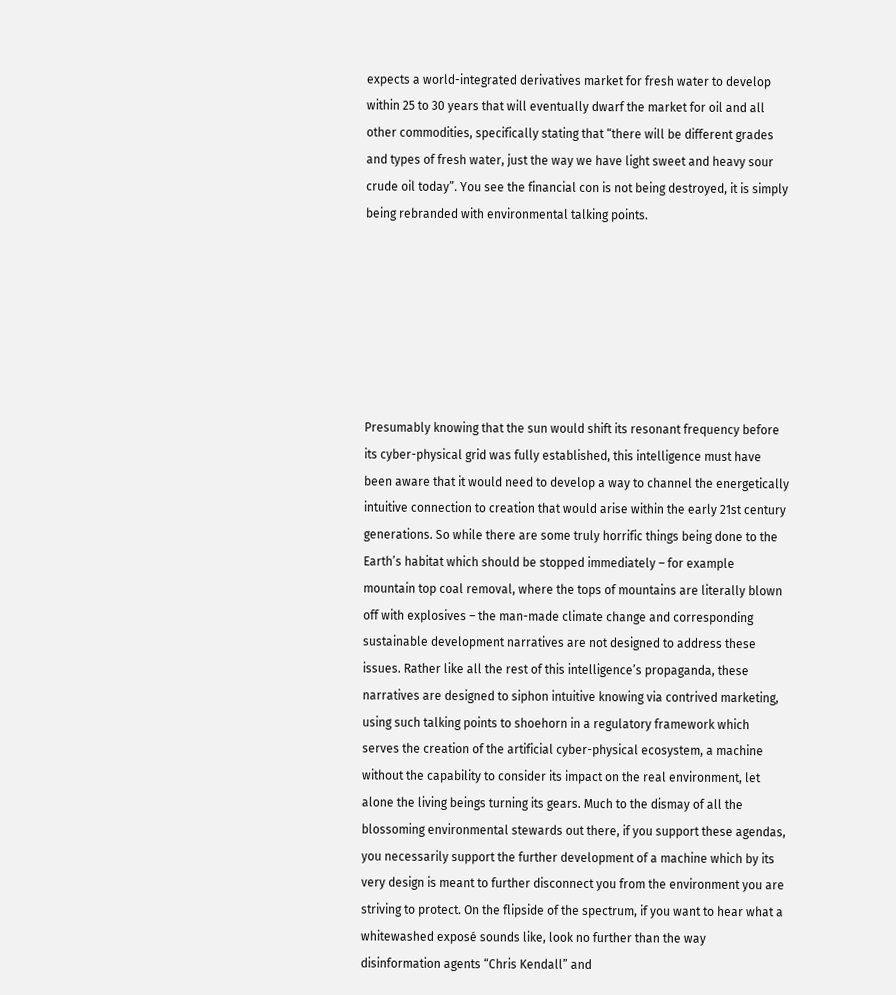expects a world-integrated derivatives market for fresh water to develop within 25 to 30 years that will eventually dwarf the market for oil and all other commodities, specifically stating that “there will be different grades and types of fresh water, just the way we have light sweet and heavy sour crude oil today”. You see the financial con is not being destroyed, it is simply being rebranded with environmental talking points.







Presumably knowing that the sun would shift its resonant frequency before its cyber-physical grid was fully established, this intelligence must have been aware that it would need to develop a way to channel the energetically intuitive connection to creation that would arise within the early 21st century generations. So while there are some truly horrific things being done to the Earth’s habitat which should be stopped immediately – for example mountain top coal removal, where the tops of mountains are literally blown off with explosives – the man-made climate change and corresponding sustainable development narratives are not designed to address these issues. Rather like all the rest of this intelligence’s propaganda, these narratives are designed to siphon intuitive knowing via contrived marketing, using such talking points to shoehorn in a regulatory framework which serves the creation of the artificial cyber-physical ecosystem, a machine without the capability to consider its impact on the real environment, let alone the living beings turning its gears. Much to the dismay of all the blossoming environmental stewards out there, if you support these agendas, you necessarily support the further development of a machine which by its very design is meant to further disconnect you from the environment you are striving to protect. On the flipside of the spectrum, if you want to hear what a whitewashed exposé sounds like, look no further than the way disinformation agents “Chris Kendall” and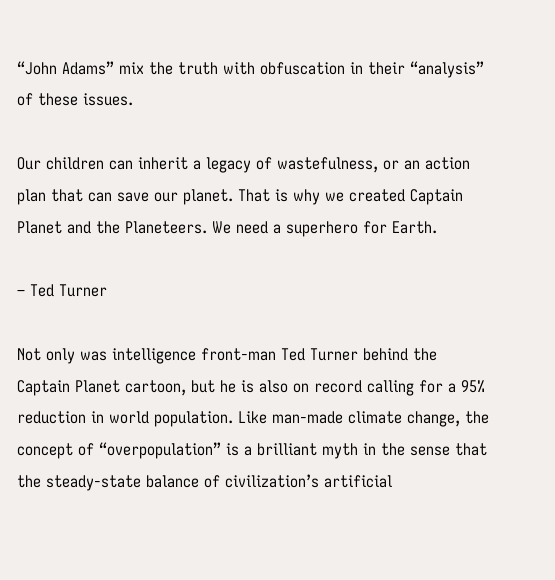“John Adams” mix the truth with obfuscation in their “analysis” of these issues.

Our children can inherit a legacy of wastefulness, or an action plan that can save our planet. That is why we created Captain Planet and the Planeteers. We need a superhero for Earth.

– Ted Turner

Not only was intelligence front-man Ted Turner behind the Captain Planet cartoon, but he is also on record calling for a 95% reduction in world population. Like man-made climate change, the concept of “overpopulation” is a brilliant myth in the sense that the steady-state balance of civilization’s artificial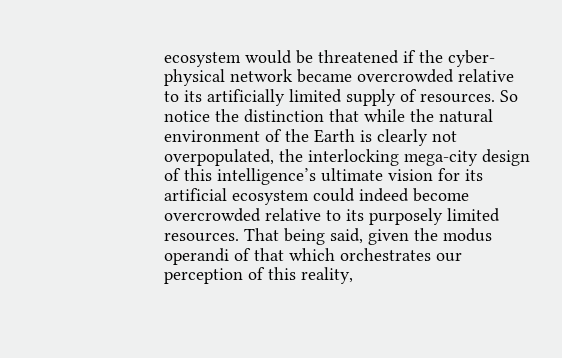ecosystem would be threatened if the cyber-physical network became overcrowded relative to its artificially limited supply of resources. So notice the distinction that while the natural environment of the Earth is clearly not overpopulated, the interlocking mega-city design of this intelligence’s ultimate vision for its artificial ecosystem could indeed become overcrowded relative to its purposely limited resources. That being said, given the modus operandi of that which orchestrates our perception of this reality,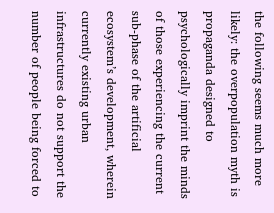the following seems much more likely: the overpopulation myth is propaganda designed to psychologically imprint the minds of those experiencing the current sub-phase of the artificial ecosystem’s development, wherein currently existing urban infrastructures do not support the number of people being forced to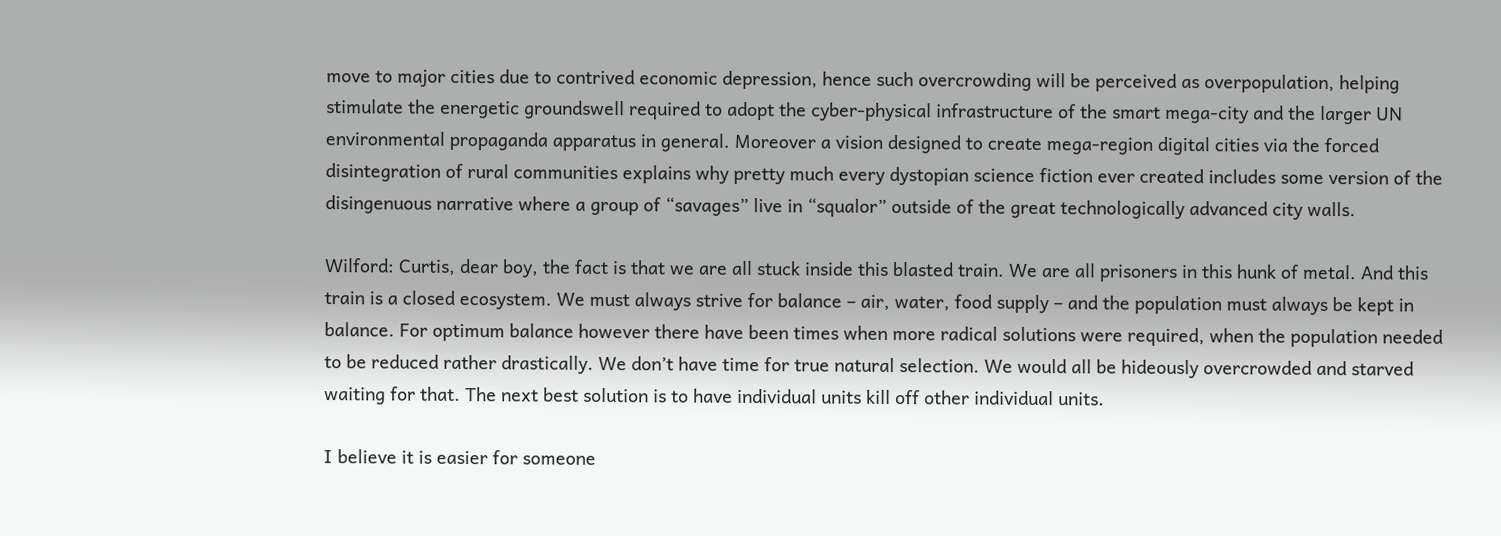move to major cities due to contrived economic depression, hence such overcrowding will be perceived as overpopulation, helping stimulate the energetic groundswell required to adopt the cyber-physical infrastructure of the smart mega-city and the larger UN environmental propaganda apparatus in general. Moreover a vision designed to create mega-region digital cities via the forced disintegration of rural communities explains why pretty much every dystopian science fiction ever created includes some version of the disingenuous narrative where a group of “savages” live in “squalor” outside of the great technologically advanced city walls.

Wilford: Curtis, dear boy, the fact is that we are all stuck inside this blasted train. We are all prisoners in this hunk of metal. And this train is a closed ecosystem. We must always strive for balance – air, water, food supply – and the population must always be kept in balance. For optimum balance however there have been times when more radical solutions were required, when the population needed to be reduced rather drastically. We don’t have time for true natural selection. We would all be hideously overcrowded and starved waiting for that. The next best solution is to have individual units kill off other individual units.

I believe it is easier for someone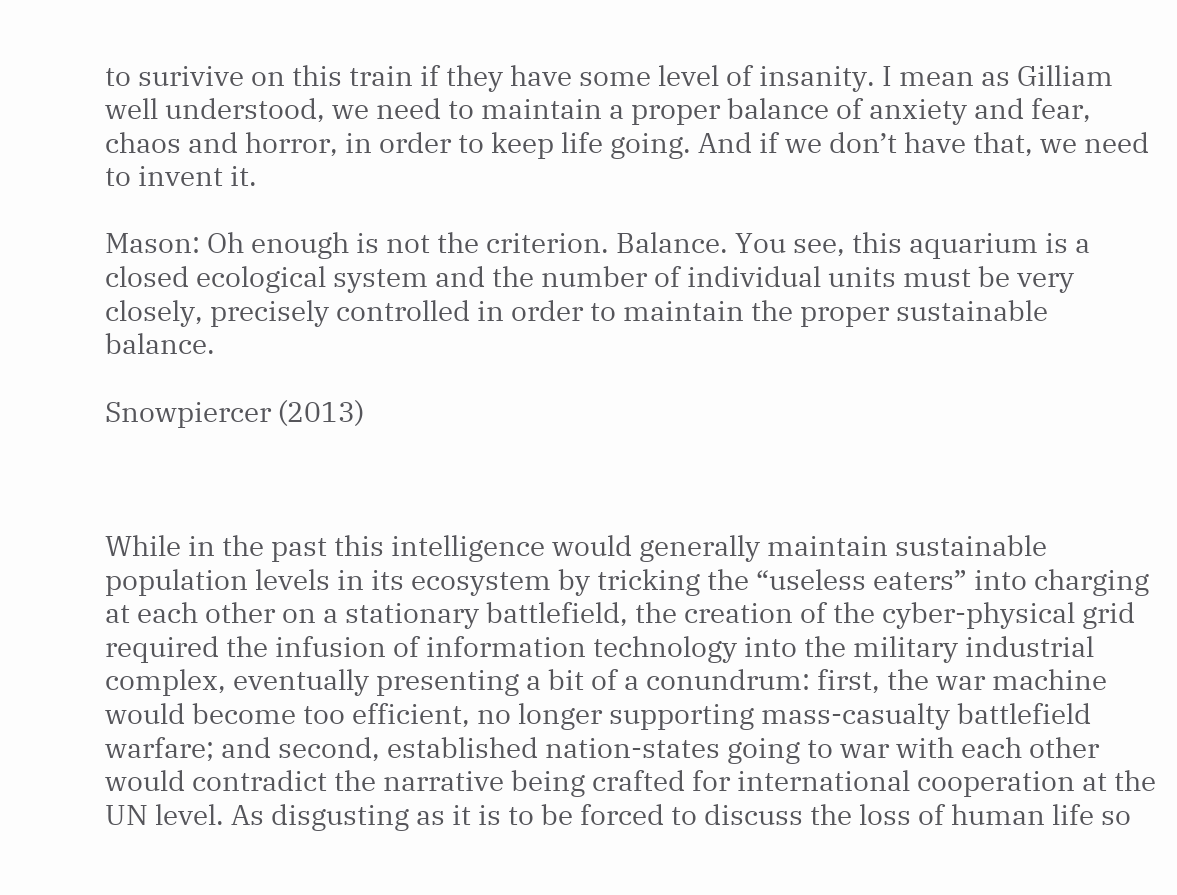to surivive on this train if they have some level of insanity. I mean as Gilliam well understood, we need to maintain a proper balance of anxiety and fear, chaos and horror, in order to keep life going. And if we don’t have that, we need to invent it.

Mason: Oh enough is not the criterion. Balance. You see, this aquarium is a closed ecological system and the number of individual units must be very closely, precisely controlled in order to maintain the proper sustainable balance.

Snowpiercer (2013)



While in the past this intelligence would generally maintain sustainable population levels in its ecosystem by tricking the “useless eaters” into charging at each other on a stationary battlefield, the creation of the cyber-physical grid required the infusion of information technology into the military industrial complex, eventually presenting a bit of a conundrum: first, the war machine would become too efficient, no longer supporting mass-casualty battlefield warfare; and second, established nation-states going to war with each other would contradict the narrative being crafted for international cooperation at the UN level. As disgusting as it is to be forced to discuss the loss of human life so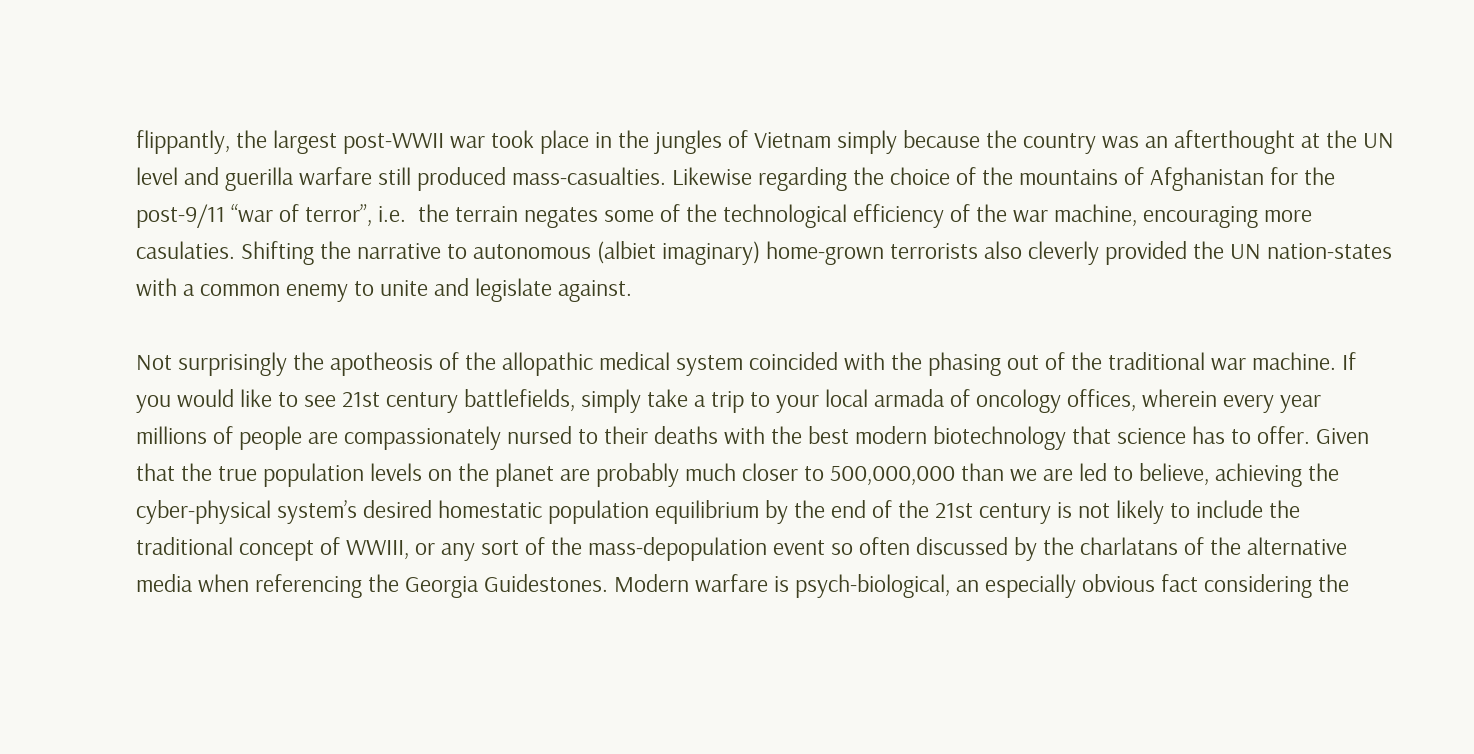flippantly, the largest post-WWII war took place in the jungles of Vietnam simply because the country was an afterthought at the UN level and guerilla warfare still produced mass-casualties. Likewise regarding the choice of the mountains of Afghanistan for the post-9/11 “war of terror”, i.e.  the terrain negates some of the technological efficiency of the war machine, encouraging more casulaties. Shifting the narrative to autonomous (albiet imaginary) home-grown terrorists also cleverly provided the UN nation-states with a common enemy to unite and legislate against.

Not surprisingly the apotheosis of the allopathic medical system coincided with the phasing out of the traditional war machine. If you would like to see 21st century battlefields, simply take a trip to your local armada of oncology offices, wherein every year millions of people are compassionately nursed to their deaths with the best modern biotechnology that science has to offer. Given that the true population levels on the planet are probably much closer to 500,000,000 than we are led to believe, achieving the cyber-physical system’s desired homestatic population equilibrium by the end of the 21st century is not likely to include the traditional concept of WWIII, or any sort of the mass-depopulation event so often discussed by the charlatans of the alternative media when referencing the Georgia Guidestones. Modern warfare is psych-biological, an especially obvious fact considering the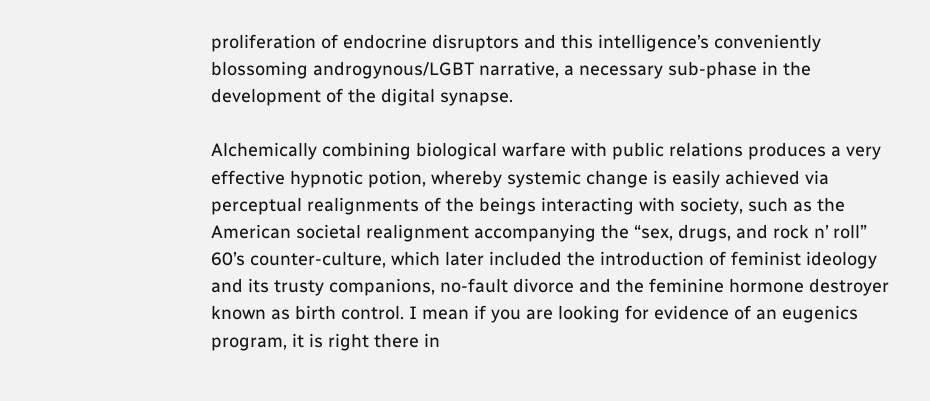proliferation of endocrine disruptors and this intelligence’s conveniently blossoming androgynous/LGBT narrative, a necessary sub-phase in the development of the digital synapse.

Alchemically combining biological warfare with public relations produces a very effective hypnotic potion, whereby systemic change is easily achieved via perceptual realignments of the beings interacting with society, such as the American societal realignment accompanying the “sex, drugs, and rock n’ roll” 60’s counter-culture, which later included the introduction of feminist ideology and its trusty companions, no-fault divorce and the feminine hormone destroyer known as birth control. I mean if you are looking for evidence of an eugenics program, it is right there in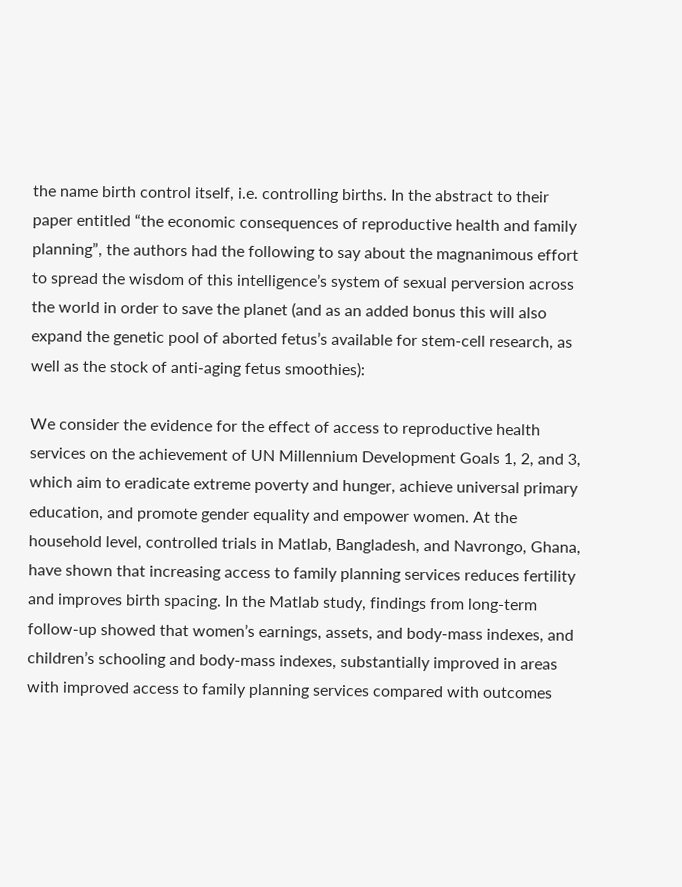the name birth control itself, i.e. controlling births. In the abstract to their paper entitled “the economic consequences of reproductive health and family planning”, the authors had the following to say about the magnanimous effort to spread the wisdom of this intelligence’s system of sexual perversion across the world in order to save the planet (and as an added bonus this will also expand the genetic pool of aborted fetus’s available for stem-cell research, as well as the stock of anti-aging fetus smoothies):

We consider the evidence for the effect of access to reproductive health services on the achievement of UN Millennium Development Goals 1, 2, and 3, which aim to eradicate extreme poverty and hunger, achieve universal primary education, and promote gender equality and empower women. At the household level, controlled trials in Matlab, Bangladesh, and Navrongo, Ghana, have shown that increasing access to family planning services reduces fertility and improves birth spacing. In the Matlab study, findings from long-term follow-up showed that women’s earnings, assets, and body-mass indexes, and children’s schooling and body-mass indexes, substantially improved in areas with improved access to family planning services compared with outcomes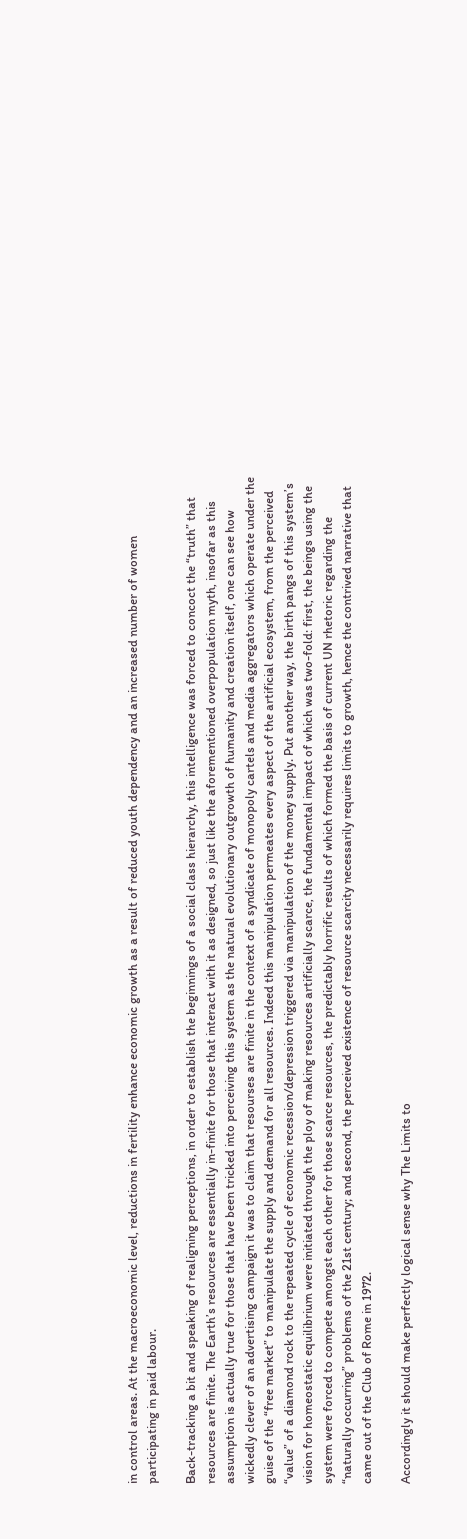in control areas. At the macroeconomic level, reductions in fertility enhance economic growth as a result of reduced youth dependency and an increased number of women participating in paid labour.

Back-tracking a bit and speaking of realigning perceptions, in order to establish the beginnings of a social class hierarchy, this intelligence was forced to concoct the “truth” that resources are finite. The Earth’s resources are essentially in-finite for those that interact with it as designed, so just like the aforementioned overpopulation myth, insofar as this assumption is actually true for those that have been tricked into perceiving this system as the natural evolutionary outgrowth of humanity and creation itself, one can see how wickedly clever of an advertising campaign it was to claim that resourses are finite in the context of a syndicate of monopoly cartels and media aggregators which operate under the guise of the “free market” to manipulate the supply and demand for all resources. Indeed this manipulation permeates every aspect of the artificial ecosystem, from the perceived “value” of a diamond rock to the repeated cycle of economic recession/depression triggered via manipulation of the money supply. Put another way, the birth pangs of this system’s vision for homeostatic equilibrium were initiated through the ploy of making resources artificially scarce, the fundamental impact of which was two-fold: first, the beings using the system were forced to compete amongst each other for those scarce resources, the predictably horrific results of which formed the basis of current UN rhetoric regarding the “naturally occurring” problems of the 21st century; and second, the perceived existence of resource scarcity necessarily requires limits to growth, hence the contrived narrative that came out of the Club of Rome in 1972.

Accordingly it should make perfectly logical sense why The Limits to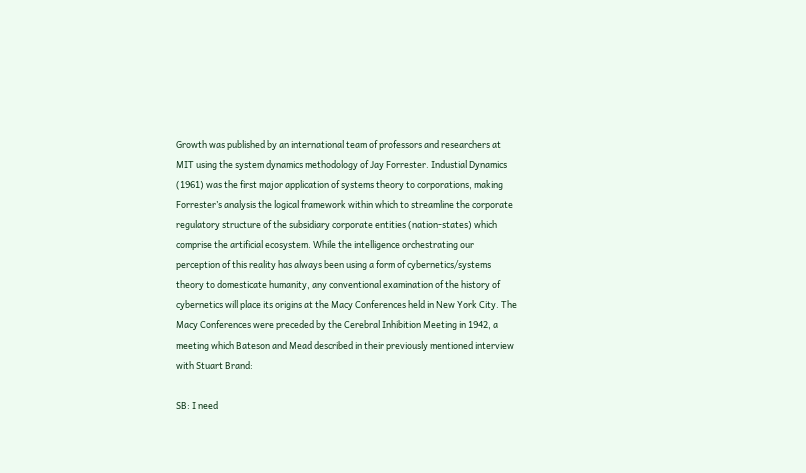Growth was published by an international team of professors and researchers at MIT using the system dynamics methodology of Jay Forrester. Industial Dynamics (1961) was the first major application of systems theory to corporations, making Forrester’s analysis the logical framework within which to streamline the corporate regulatory structure of the subsidiary corporate entities (nation-states) which comprise the artificial ecosystem. While the intelligence orchestrating our perception of this reality has always been using a form of cybernetics/systems theory to domesticate humanity, any conventional examination of the history of cybernetics will place its origins at the Macy Conferences held in New York City. The Macy Conferences were preceded by the Cerebral Inhibition Meeting in 1942, a meeting which Bateson and Mead described in their previously mentioned interview with Stuart Brand:

SB: I need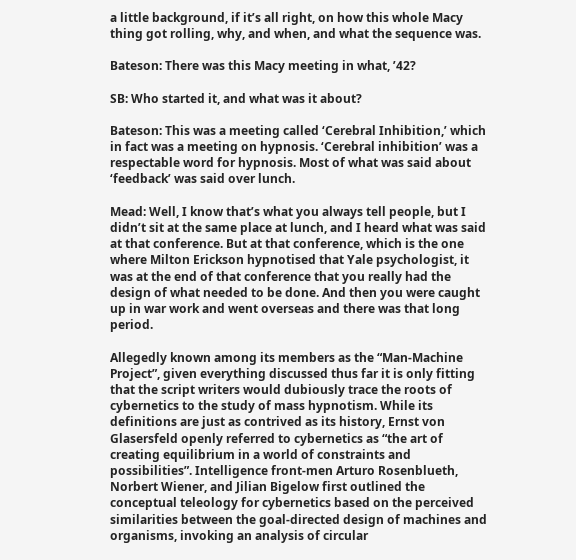a little background, if it’s all right, on how this whole Macy thing got rolling, why, and when, and what the sequence was.

Bateson: There was this Macy meeting in what, ’42?

SB: Who started it, and what was it about?

Bateson: This was a meeting called ‘Cerebral Inhibition,’ which in fact was a meeting on hypnosis. ‘Cerebral inhibition’ was a respectable word for hypnosis. Most of what was said about ‘feedback’ was said over lunch.

Mead: Well, I know that’s what you always tell people, but I didn’t sit at the same place at lunch, and I heard what was said at that conference. But at that conference, which is the one where Milton Erickson hypnotised that Yale psychologist, it was at the end of that conference that you really had the design of what needed to be done. And then you were caught up in war work and went overseas and there was that long period.

Allegedly known among its members as the “Man-Machine Project”, given everything discussed thus far it is only fitting that the script writers would dubiously trace the roots of cybernetics to the study of mass hypnotism. While its definitions are just as contrived as its history, Ernst von Glasersfeld openly referred to cybernetics as “the art of creating equilibrium in a world of constraints and possibilities”. Intelligence front-men Arturo Rosenblueth, Norbert Wiener, and Jilian Bigelow first outlined the conceptual teleology for cybernetics based on the perceived similarities between the goal-directed design of machines and organisms, invoking an analysis of circular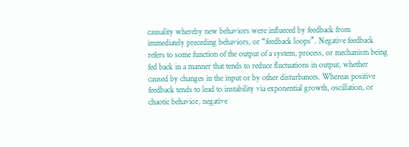causality whereby new behaviors were influeced by feedback from immediately preceding behaviors, or “feedback loops”. Negative feedback refers to some function of the output of a system, process, or mechanism being fed back in a manner that tends to reduce fluctuations in output, whether caused by changes in the input or by other disturbances. Whereas positive feedback tends to lead to instability via exponential growth, oscillation, or chaotic behavior, negative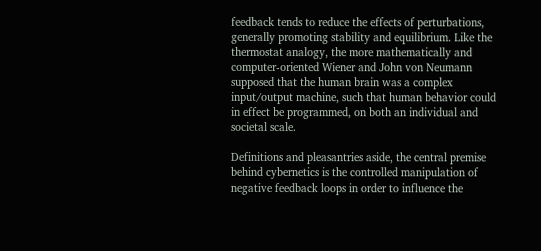feedback tends to reduce the effects of perturbations, generally promoting stability and equilibrium. Like the thermostat analogy, the more mathematically and computer-oriented Wiener and John von Neumann supposed that the human brain was a complex input/output machine, such that human behavior could in effect be programmed, on both an individual and societal scale.

Definitions and pleasantries aside, the central premise behind cybernetics is the controlled manipulation of negative feedback loops in order to influence the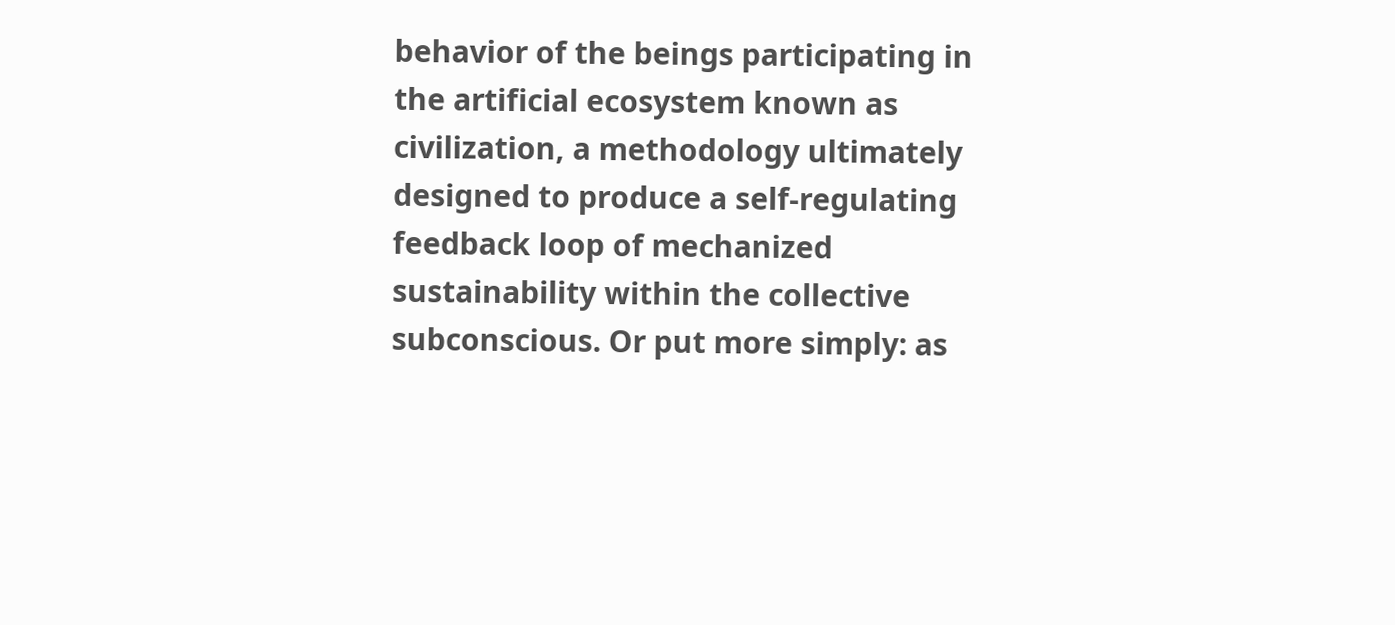behavior of the beings participating in the artificial ecosystem known as civilization, a methodology ultimately designed to produce a self-regulating feedback loop of mechanized sustainability within the collective subconscious. Or put more simply: as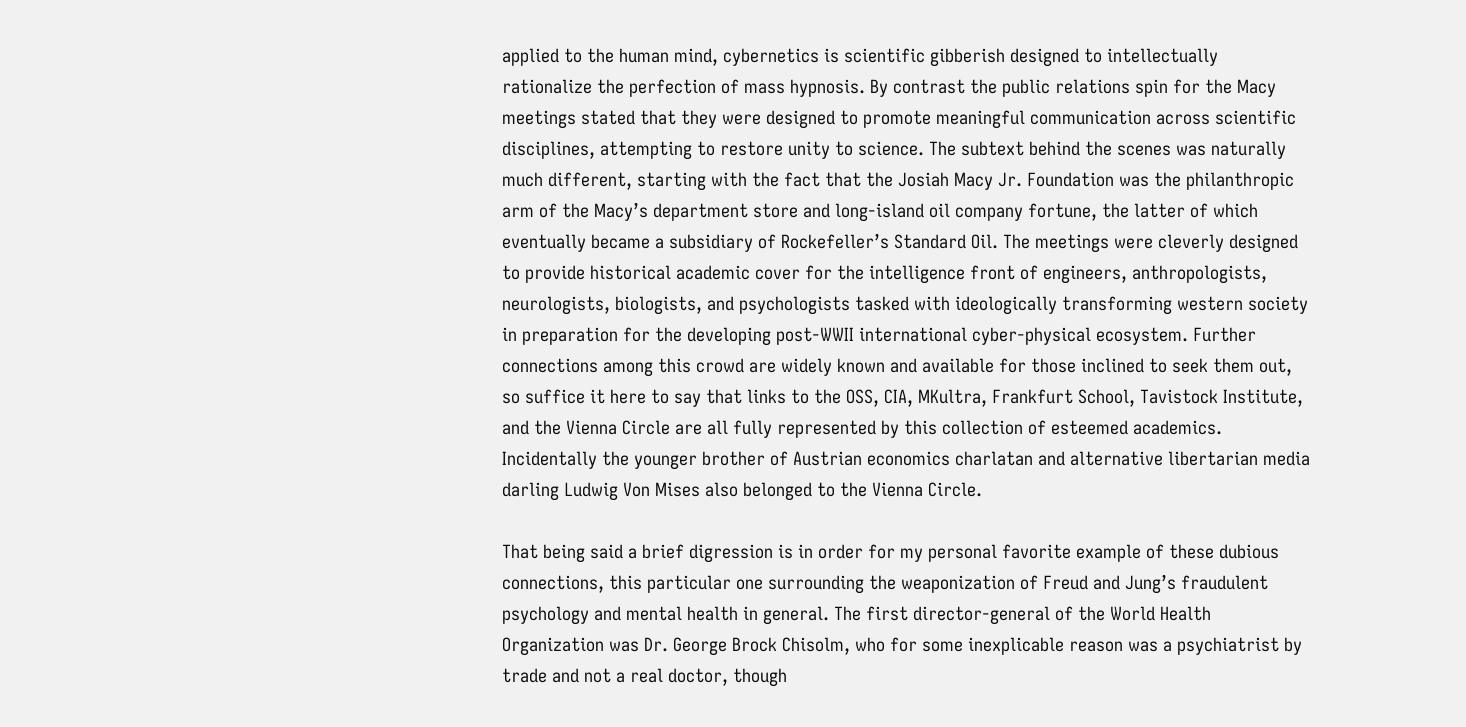applied to the human mind, cybernetics is scientific gibberish designed to intellectually rationalize the perfection of mass hypnosis. By contrast the public relations spin for the Macy meetings stated that they were designed to promote meaningful communication across scientific disciplines, attempting to restore unity to science. The subtext behind the scenes was naturally much different, starting with the fact that the Josiah Macy Jr. Foundation was the philanthropic arm of the Macy’s department store and long-island oil company fortune, the latter of which eventually became a subsidiary of Rockefeller’s Standard Oil. The meetings were cleverly designed to provide historical academic cover for the intelligence front of engineers, anthropologists, neurologists, biologists, and psychologists tasked with ideologically transforming western society in preparation for the developing post-WWII international cyber-physical ecosystem. Further connections among this crowd are widely known and available for those inclined to seek them out, so suffice it here to say that links to the OSS, CIA, MKultra, Frankfurt School, Tavistock Institute, and the Vienna Circle are all fully represented by this collection of esteemed academics. Incidentally the younger brother of Austrian economics charlatan and alternative libertarian media darling Ludwig Von Mises also belonged to the Vienna Circle.

That being said a brief digression is in order for my personal favorite example of these dubious connections, this particular one surrounding the weaponization of Freud and Jung’s fraudulent psychology and mental health in general. The first director-general of the World Health Organization was Dr. George Brock Chisolm, who for some inexplicable reason was a psychiatrist by trade and not a real doctor, though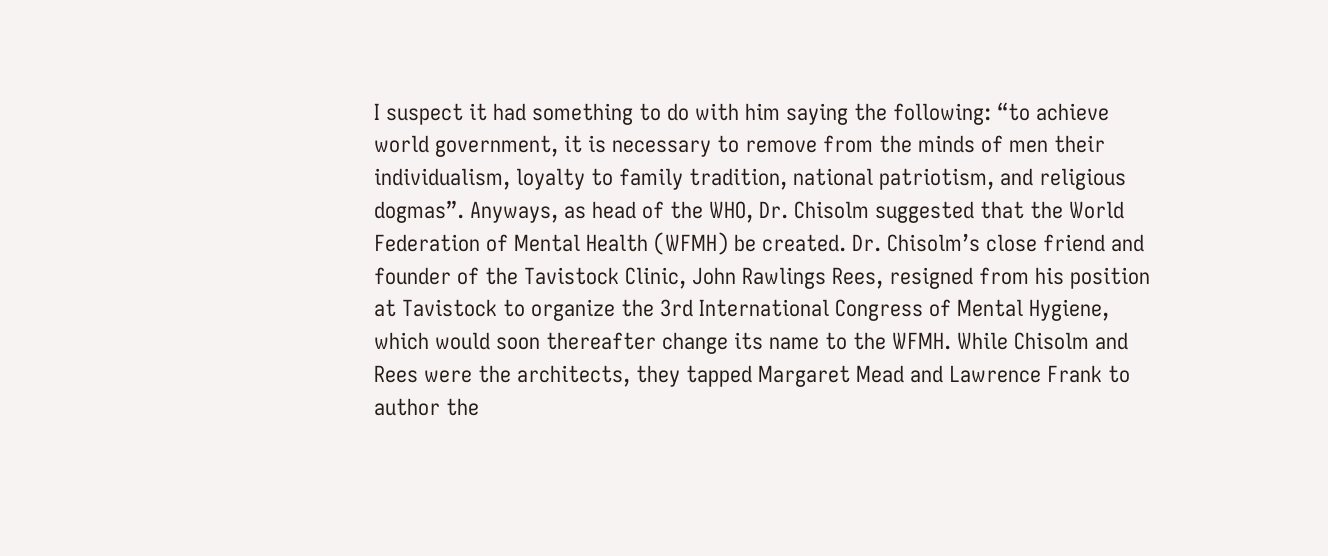I suspect it had something to do with him saying the following: “to achieve world government, it is necessary to remove from the minds of men their individualism, loyalty to family tradition, national patriotism, and religious dogmas”. Anyways, as head of the WHO, Dr. Chisolm suggested that the World Federation of Mental Health (WFMH) be created. Dr. Chisolm’s close friend and founder of the Tavistock Clinic, John Rawlings Rees, resigned from his position at Tavistock to organize the 3rd International Congress of Mental Hygiene, which would soon thereafter change its name to the WFMH. While Chisolm and Rees were the architects, they tapped Margaret Mead and Lawrence Frank to author the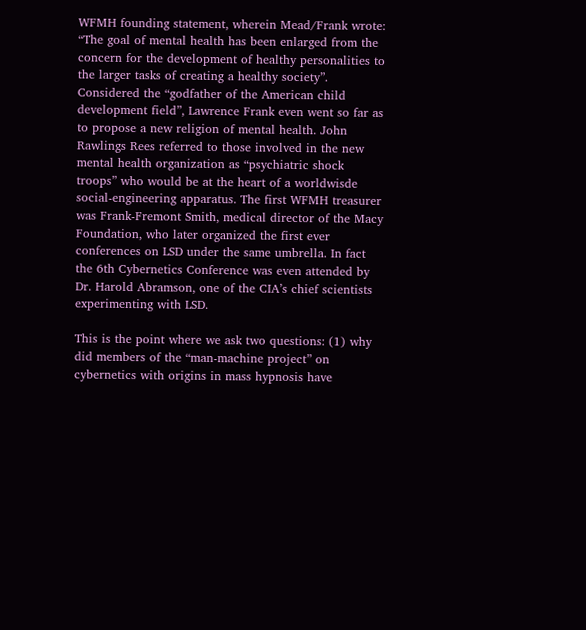WFMH founding statement, wherein Mead/Frank wrote: “The goal of mental health has been enlarged from the concern for the development of healthy personalities to the larger tasks of creating a healthy society”. Considered the “godfather of the American child development field”, Lawrence Frank even went so far as to propose a new religion of mental health. John Rawlings Rees referred to those involved in the new mental health organization as “psychiatric shock troops” who would be at the heart of a worldwisde social-engineering apparatus. The first WFMH treasurer was Frank-Fremont Smith, medical director of the Macy Foundation, who later organized the first ever conferences on LSD under the same umbrella. In fact the 6th Cybernetics Conference was even attended by Dr. Harold Abramson, one of the CIA’s chief scientists experimenting with LSD.

This is the point where we ask two questions: (1) why did members of the “man-machine project” on cybernetics with origins in mass hypnosis have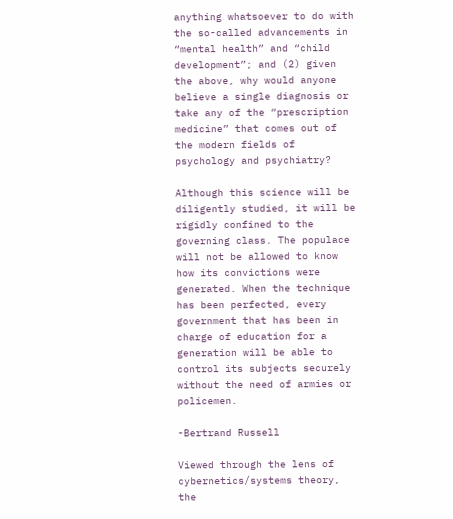anything whatsoever to do with the so-called advancements in “mental health” and “child development”; and (2) given the above, why would anyone believe a single diagnosis or take any of the “prescription medicine” that comes out of the modern fields of psychology and psychiatry?

Although this science will be diligently studied, it will be rigidly confined to the governing class. The populace will not be allowed to know how its convictions were generated. When the technique has been perfected, every government that has been in charge of education for a generation will be able to control its subjects securely without the need of armies or policemen.

-Bertrand Russell

Viewed through the lens of cybernetics/systems theory, the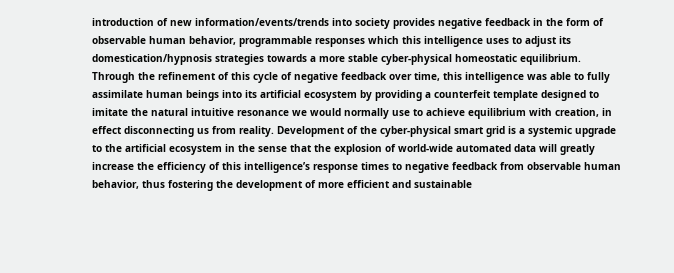introduction of new information/events/trends into society provides negative feedback in the form of observable human behavior, programmable responses which this intelligence uses to adjust its domestication/hypnosis strategies towards a more stable cyber-physical homeostatic equilibrium. Through the refinement of this cycle of negative feedback over time, this intelligence was able to fully assimilate human beings into its artificial ecosystem by providing a counterfeit template designed to imitate the natural intuitive resonance we would normally use to achieve equilibrium with creation, in effect disconnecting us from reality. Development of the cyber-physical smart grid is a systemic upgrade to the artificial ecosystem in the sense that the explosion of world-wide automated data will greatly increase the efficiency of this intelligence’s response times to negative feedback from observable human behavior, thus fostering the development of more efficient and sustainable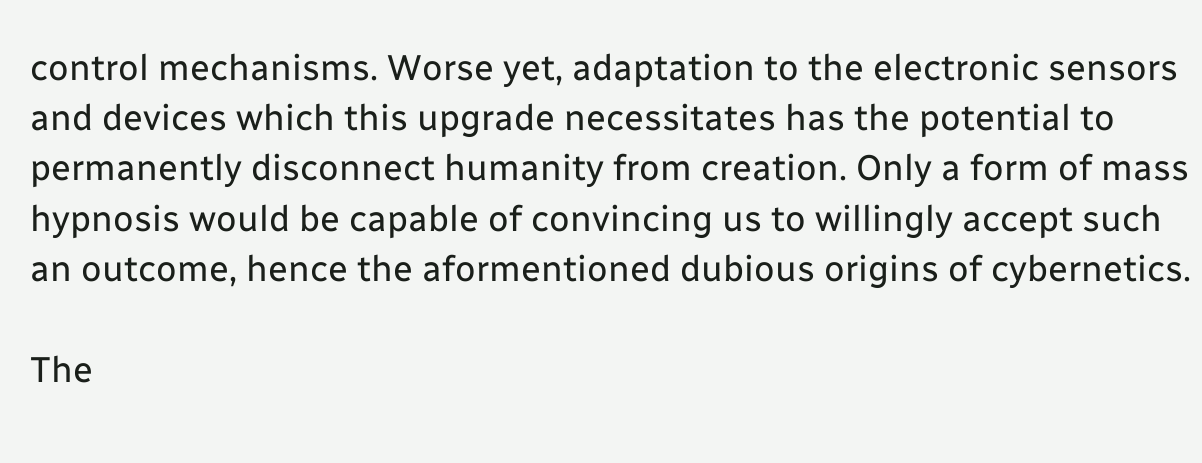control mechanisms. Worse yet, adaptation to the electronic sensors and devices which this upgrade necessitates has the potential to permanently disconnect humanity from creation. Only a form of mass hypnosis would be capable of convincing us to willingly accept such an outcome, hence the aformentioned dubious origins of cybernetics.

The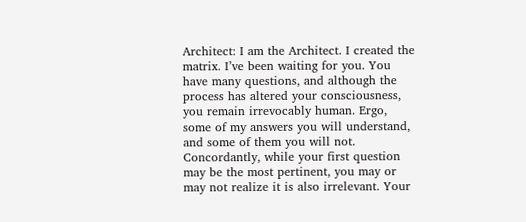Architect: I am the Architect. I created the matrix. I’ve been waiting for you. You have many questions, and although the process has altered your consciousness, you remain irrevocably human. Ergo, some of my answers you will understand, and some of them you will not. Concordantly, while your first question may be the most pertinent, you may or may not realize it is also irrelevant. Your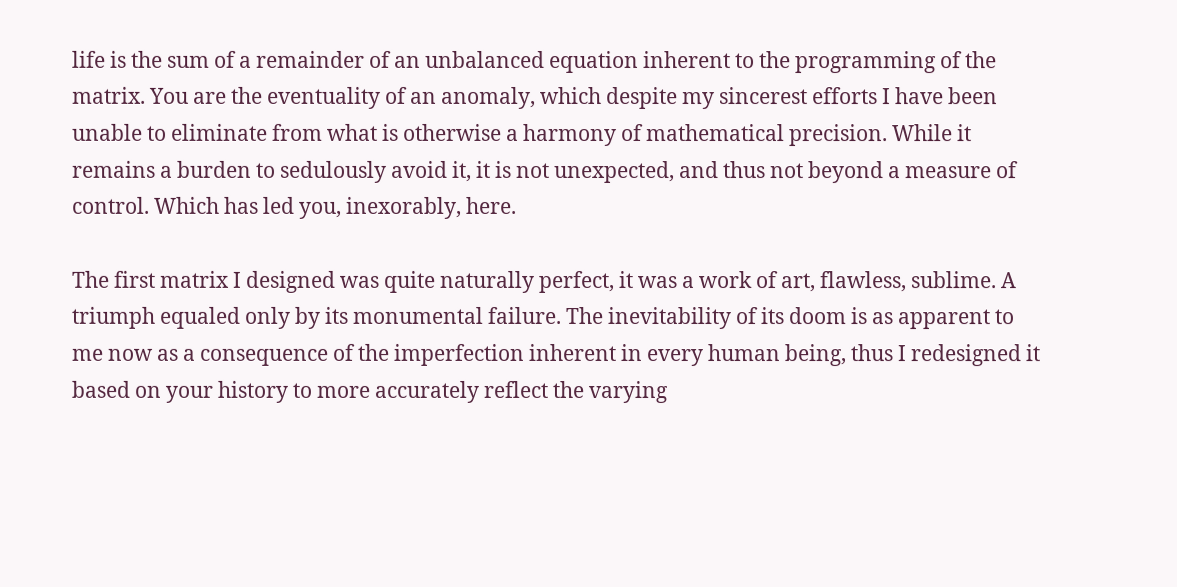life is the sum of a remainder of an unbalanced equation inherent to the programming of the matrix. You are the eventuality of an anomaly, which despite my sincerest efforts I have been unable to eliminate from what is otherwise a harmony of mathematical precision. While it remains a burden to sedulously avoid it, it is not unexpected, and thus not beyond a measure of control. Which has led you, inexorably, here.

The first matrix I designed was quite naturally perfect, it was a work of art, flawless, sublime. A triumph equaled only by its monumental failure. The inevitability of its doom is as apparent to me now as a consequence of the imperfection inherent in every human being, thus I redesigned it based on your history to more accurately reflect the varying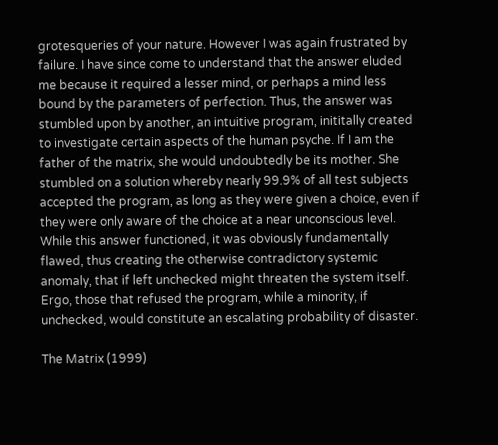grotesqueries of your nature. However I was again frustrated by failure. I have since come to understand that the answer eluded me because it required a lesser mind, or perhaps a mind less bound by the parameters of perfection. Thus, the answer was stumbled upon by another, an intuitive program, inititally created to investigate certain aspects of the human psyche. If I am the father of the matrix, she would undoubtedly be its mother. She stumbled on a solution whereby nearly 99.9% of all test subjects accepted the program, as long as they were given a choice, even if they were only aware of the choice at a near unconscious level. While this answer functioned, it was obviously fundamentally flawed, thus creating the otherwise contradictory systemic anomaly, that if left unchecked might threaten the system itself. Ergo, those that refused the program, while a minority, if unchecked, would constitute an escalating probability of disaster.

The Matrix (1999)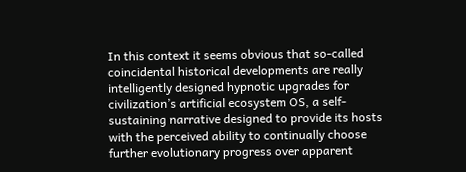In this context it seems obvious that so-called coincidental historical developments are really intelligently designed hypnotic upgrades for civilization’s artificial ecosystem OS, a self-sustaining narrative designed to provide its hosts with the perceived ability to continually choose further evolutionary progress over apparent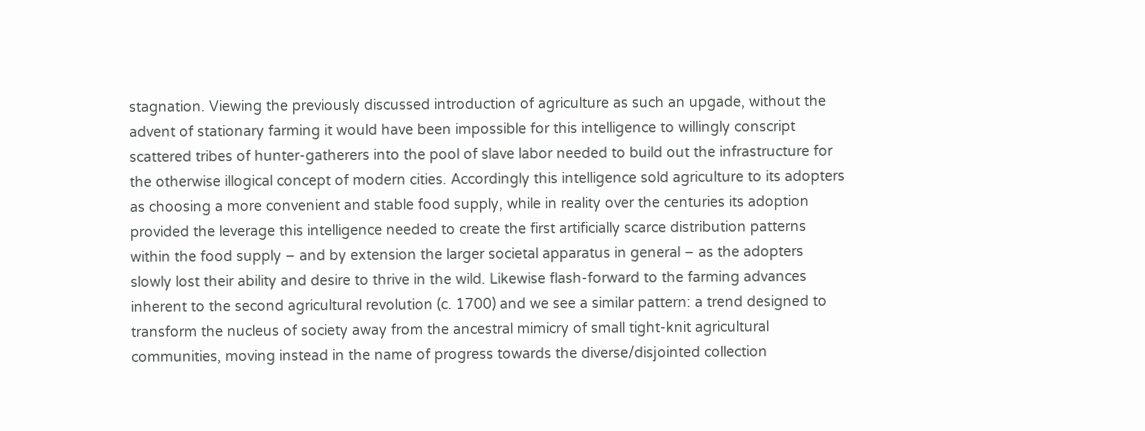stagnation. Viewing the previously discussed introduction of agriculture as such an upgade, without the advent of stationary farming it would have been impossible for this intelligence to willingly conscript scattered tribes of hunter-gatherers into the pool of slave labor needed to build out the infrastructure for the otherwise illogical concept of modern cities. Accordingly this intelligence sold agriculture to its adopters as choosing a more convenient and stable food supply, while in reality over the centuries its adoption provided the leverage this intelligence needed to create the first artificially scarce distribution patterns within the food supply – and by extension the larger societal apparatus in general – as the adopters slowly lost their ability and desire to thrive in the wild. Likewise flash-forward to the farming advances inherent to the second agricultural revolution (c. 1700) and we see a similar pattern: a trend designed to transform the nucleus of society away from the ancestral mimicry of small tight-knit agricultural communities, moving instead in the name of progress towards the diverse/disjointed collection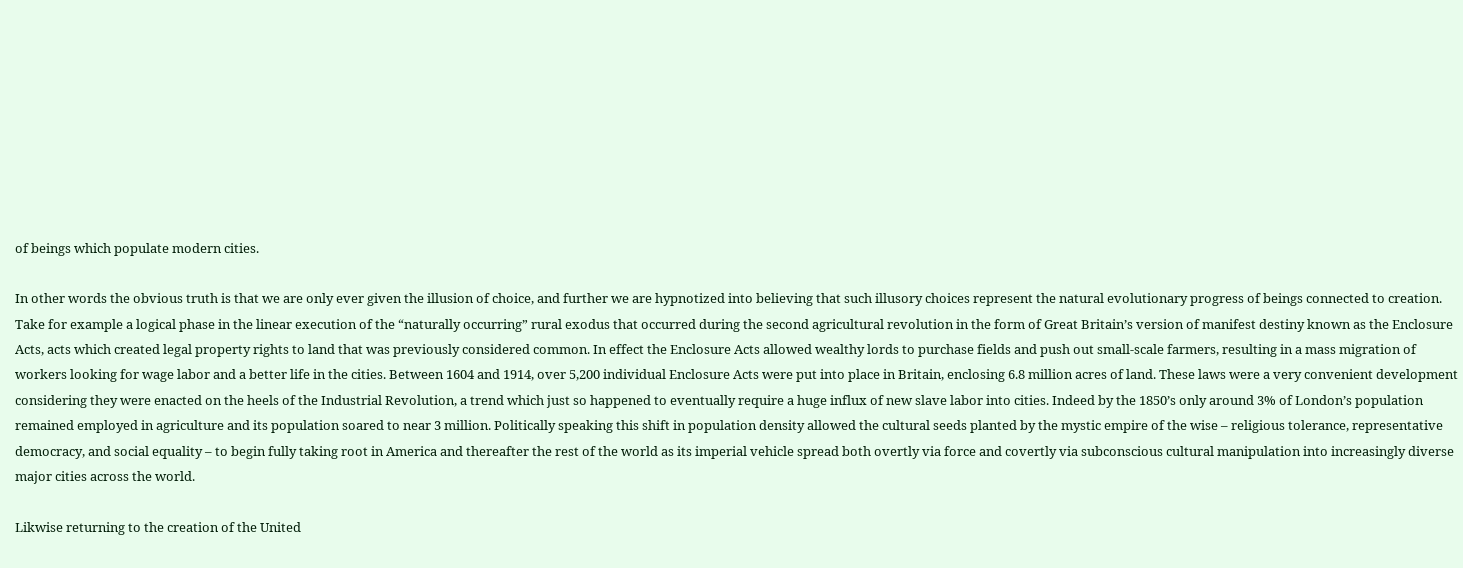of beings which populate modern cities.

In other words the obvious truth is that we are only ever given the illusion of choice, and further we are hypnotized into believing that such illusory choices represent the natural evolutionary progress of beings connected to creation. Take for example a logical phase in the linear execution of the “naturally occurring” rural exodus that occurred during the second agricultural revolution in the form of Great Britain’s version of manifest destiny known as the Enclosure Acts, acts which created legal property rights to land that was previously considered common. In effect the Enclosure Acts allowed wealthy lords to purchase fields and push out small-scale farmers, resulting in a mass migration of workers looking for wage labor and a better life in the cities. Between 1604 and 1914, over 5,200 individual Enclosure Acts were put into place in Britain, enclosing 6.8 million acres of land. These laws were a very convenient development considering they were enacted on the heels of the Industrial Revolution, a trend which just so happened to eventually require a huge influx of new slave labor into cities. Indeed by the 1850’s only around 3% of London’s population remained employed in agriculture and its population soared to near 3 million. Politically speaking this shift in population density allowed the cultural seeds planted by the mystic empire of the wise – religious tolerance, representative democracy, and social equality – to begin fully taking root in America and thereafter the rest of the world as its imperial vehicle spread both overtly via force and covertly via subconscious cultural manipulation into increasingly diverse major cities across the world.

Likwise returning to the creation of the United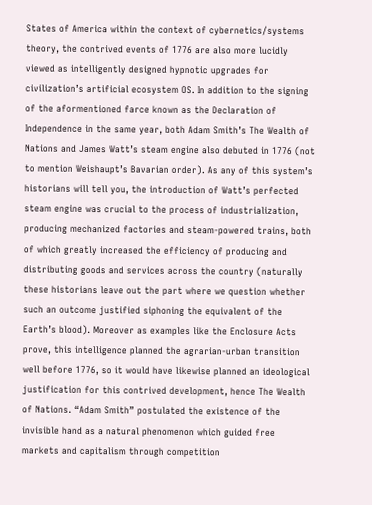States of America within the context of cybernetics/systems theory, the contrived events of 1776 are also more lucidly viewed as intelligently designed hypnotic upgrades for civilization’s artificial ecosystem OS. In addition to the signing of the aformentioned farce known as the Declaration of Independence in the same year, both Adam Smith’s The Wealth of Nations and James Watt’s steam engine also debuted in 1776 (not to mention Weishaupt’s Bavarian order). As any of this system’s historians will tell you, the introduction of Watt’s perfected steam engine was crucial to the process of industrialization, producing mechanized factories and steam-powered trains, both of which greatly increased the efficiency of producing and distributing goods and services across the country (naturally these historians leave out the part where we question whether such an outcome justified siphoning the equivalent of the Earth’s blood). Moreover as examples like the Enclosure Acts prove, this intelligence planned the agrarian-urban transition well before 1776, so it would have likewise planned an ideological justification for this contrived development, hence The Wealth of Nations. “Adam Smith” postulated the existence of the invisible hand as a natural phenomenon which guided free markets and capitalism through competition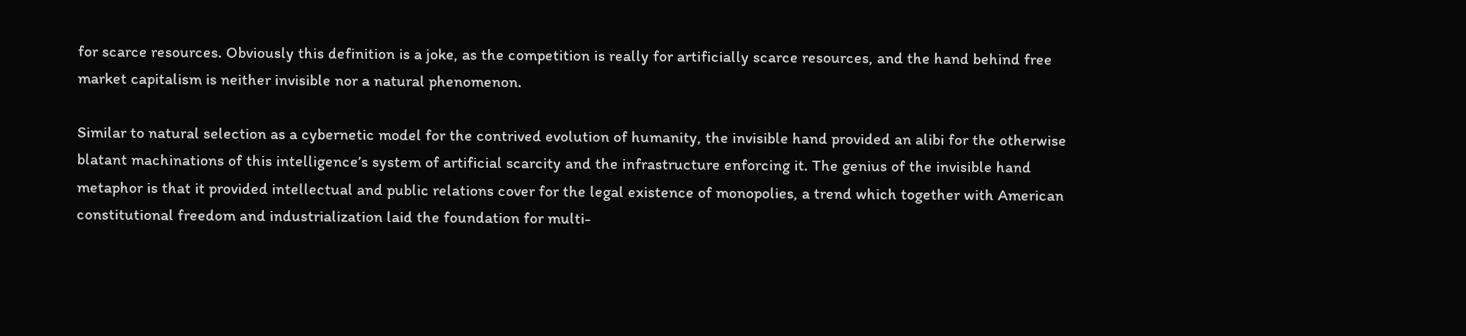for scarce resources. Obviously this definition is a joke, as the competition is really for artificially scarce resources, and the hand behind free market capitalism is neither invisible nor a natural phenomenon.

Similar to natural selection as a cybernetic model for the contrived evolution of humanity, the invisible hand provided an alibi for the otherwise blatant machinations of this intelligence’s system of artificial scarcity and the infrastructure enforcing it. The genius of the invisible hand metaphor is that it provided intellectual and public relations cover for the legal existence of monopolies, a trend which together with American constitutional freedom and industrialization laid the foundation for multi-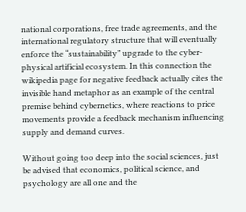national corporations, free trade agreements, and the international regulatory structure that will eventually enforce the “sustainability” upgrade to the cyber-physical artificial ecosystem. In this connection the wikipedia page for negative feedback actually cites the invisible hand metaphor as an example of the central premise behind cybernetics, where reactions to price movements provide a feedback mechanism influencing supply and demand curves.

Without going too deep into the social sciences, just be advised that economics, political science, and psychology are all one and the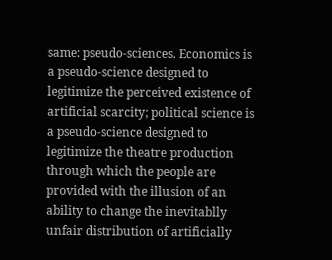same: pseudo-sciences. Economics is a pseudo-science designed to legitimize the perceived existence of artificial scarcity; political science is a pseudo-science designed to legitimize the theatre production through which the people are provided with the illusion of an ability to change the inevitablly unfair distribution of artificially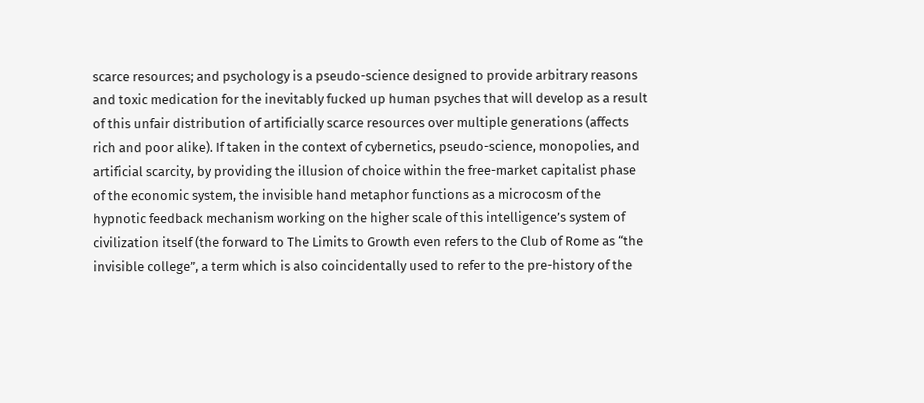scarce resources; and psychology is a pseudo-science designed to provide arbitrary reasons and toxic medication for the inevitably fucked up human psyches that will develop as a result of this unfair distribution of artificially scarce resources over multiple generations (affects rich and poor alike). If taken in the context of cybernetics, pseudo-science, monopolies, and artificial scarcity, by providing the illusion of choice within the free-market capitalist phase of the economic system, the invisible hand metaphor functions as a microcosm of the hypnotic feedback mechanism working on the higher scale of this intelligence’s system of civilization itself (the forward to The Limits to Growth even refers to the Club of Rome as “the invisible college”, a term which is also coincidentally used to refer to the pre-history of the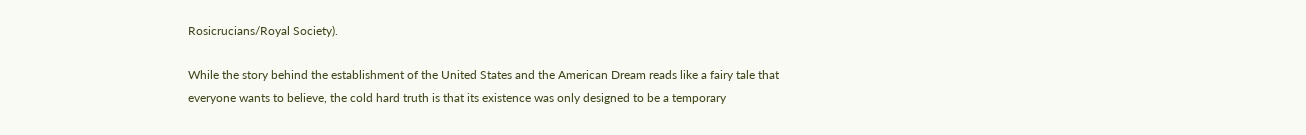Rosicrucians/Royal Society).

While the story behind the establishment of the United States and the American Dream reads like a fairy tale that everyone wants to believe, the cold hard truth is that its existence was only designed to be a temporary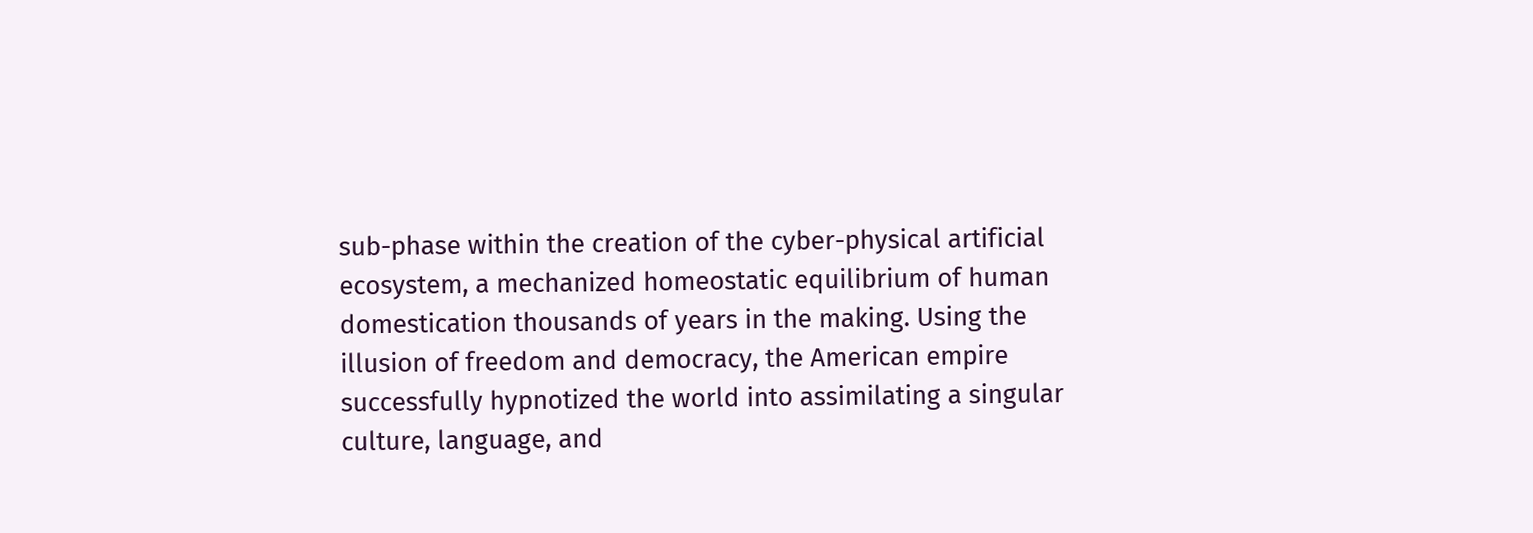sub-phase within the creation of the cyber-physical artificial ecosystem, a mechanized homeostatic equilibrium of human domestication thousands of years in the making. Using the illusion of freedom and democracy, the American empire successfully hypnotized the world into assimilating a singular culture, language, and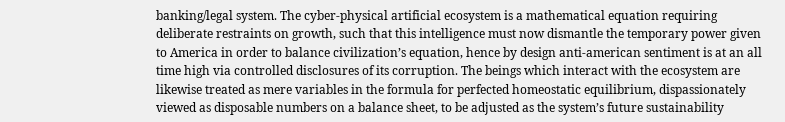banking/legal system. The cyber-physical artificial ecosystem is a mathematical equation requiring deliberate restraints on growth, such that this intelligence must now dismantle the temporary power given to America in order to balance civilization’s equation, hence by design anti-american sentiment is at an all time high via controlled disclosures of its corruption. The beings which interact with the ecosystem are likewise treated as mere variables in the formula for perfected homeostatic equilibrium, dispassionately viewed as disposable numbers on a balance sheet, to be adjusted as the system’s future sustainability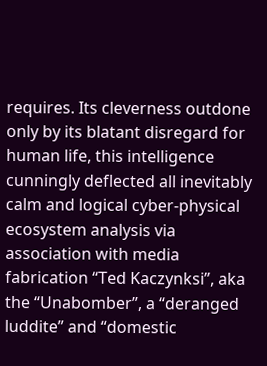requires. Its cleverness outdone only by its blatant disregard for human life, this intelligence cunningly deflected all inevitably calm and logical cyber-physical ecosystem analysis via association with media fabrication “Ted Kaczynksi”, aka the “Unabomber”, a “deranged luddite” and “domestic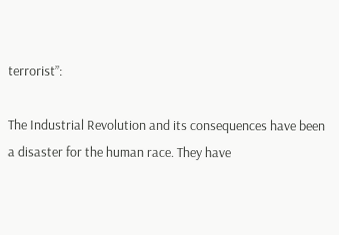terrorist”:

The Industrial Revolution and its consequences have been a disaster for the human race. They have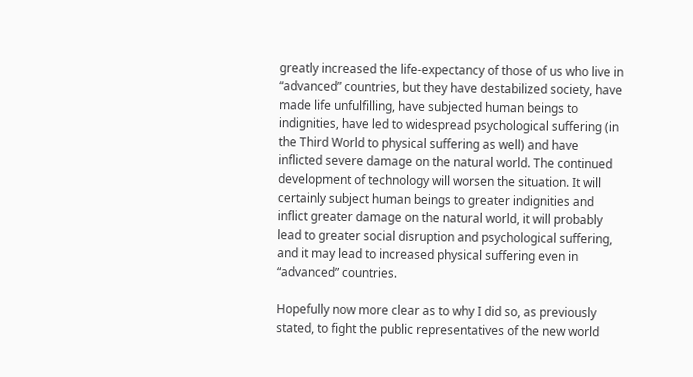greatly increased the life-expectancy of those of us who live in “advanced” countries, but they have destabilized society, have made life unfulfilling, have subjected human beings to indignities, have led to widespread psychological suffering (in the Third World to physical suffering as well) and have inflicted severe damage on the natural world. The continued development of technology will worsen the situation. It will certainly subject human beings to greater indignities and inflict greater damage on the natural world, it will probably lead to greater social disruption and psychological suffering, and it may lead to increased physical suffering even in “advanced” countries.

Hopefully now more clear as to why I did so, as previously stated, to fight the public representatives of the new world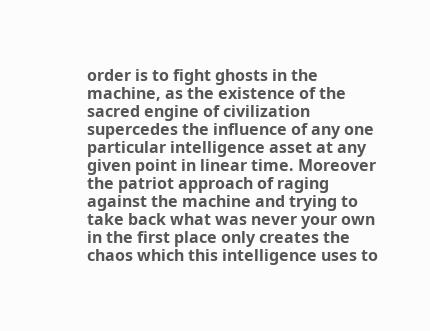order is to fight ghosts in the machine, as the existence of the sacred engine of civilization supercedes the influence of any one particular intelligence asset at any given point in linear time. Moreover the patriot approach of raging against the machine and trying to take back what was never your own in the first place only creates the chaos which this intelligence uses to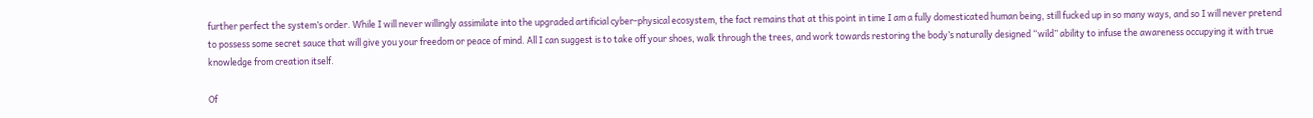further perfect the system’s order. While I will never willingly assimilate into the upgraded artificial cyber-physical ecosystem, the fact remains that at this point in time I am a fully domesticated human being, still fucked up in so many ways, and so I will never pretend to possess some secret sauce that will give you your freedom or peace of mind. All I can suggest is to take off your shoes, walk through the trees, and work towards restoring the body’s naturally designed “wild” ability to infuse the awareness occupying it with true knowledge from creation itself.

Of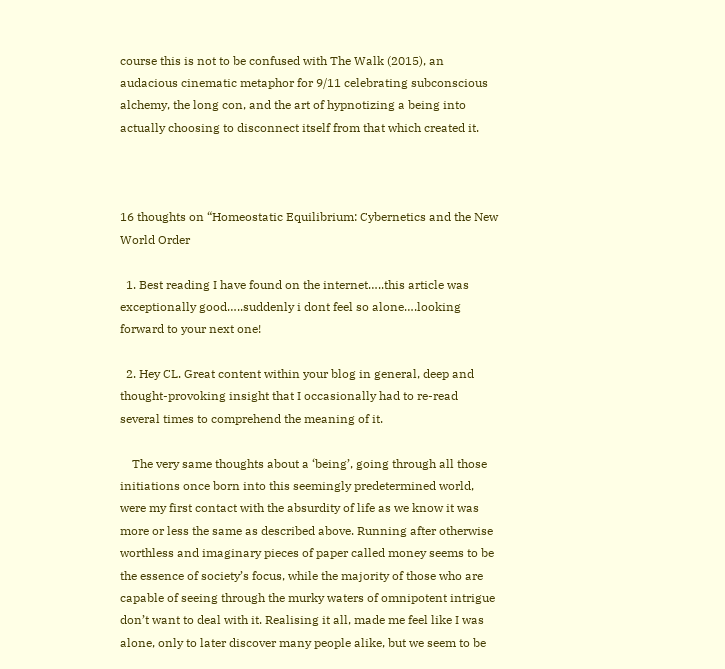course this is not to be confused with The Walk (2015), an audacious cinematic metaphor for 9/11 celebrating subconscious alchemy, the long con, and the art of hypnotizing a being into actually choosing to disconnect itself from that which created it.



16 thoughts on “Homeostatic Equilibrium: Cybernetics and the New World Order

  1. Best reading I have found on the internet…..this article was exceptionally good…..suddenly i dont feel so alone….looking forward to your next one!

  2. Hey CL. Great content within your blog in general, deep and thought-provoking insight that I occasionally had to re-read several times to comprehend the meaning of it.

    The very same thoughts about a ‘being’, going through all those initiations once born into this seemingly predetermined world, were my first contact with the absurdity of life as we know it was more or less the same as described above. Running after otherwise worthless and imaginary pieces of paper called money seems to be the essence of society’s focus, while the majority of those who are capable of seeing through the murky waters of omnipotent intrigue don’t want to deal with it. Realising it all, made me feel like I was alone, only to later discover many people alike, but we seem to be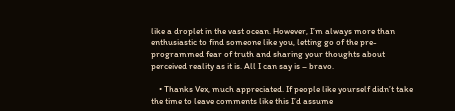like a droplet in the vast ocean. However, I’m always more than enthusiastic to find someone like you, letting go of the pre-programmed fear of truth and sharing your thoughts about perceived reality as it is. All I can say is – bravo.

    • Thanks Vex, much appreciated. If people like yourself didn’t take the time to leave comments like this I’d assume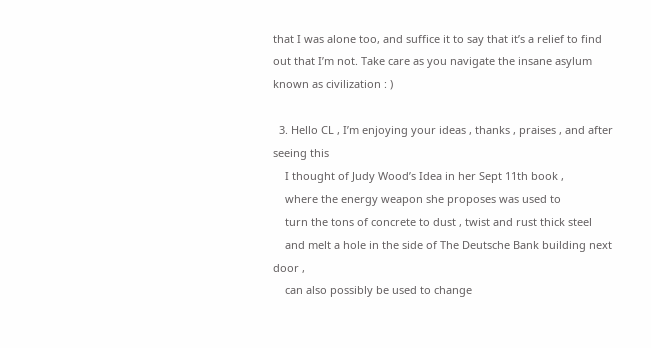that I was alone too, and suffice it to say that it’s a relief to find out that I’m not. Take care as you navigate the insane asylum known as civilization : )

  3. Hello CL , I’m enjoying your ideas , thanks , praises , and after seeing this
    I thought of Judy Wood’s Idea in her Sept 11th book ,
    where the energy weapon she proposes was used to
    turn the tons of concrete to dust , twist and rust thick steel
    and melt a hole in the side of The Deutsche Bank building next door ,
    can also possibly be used to change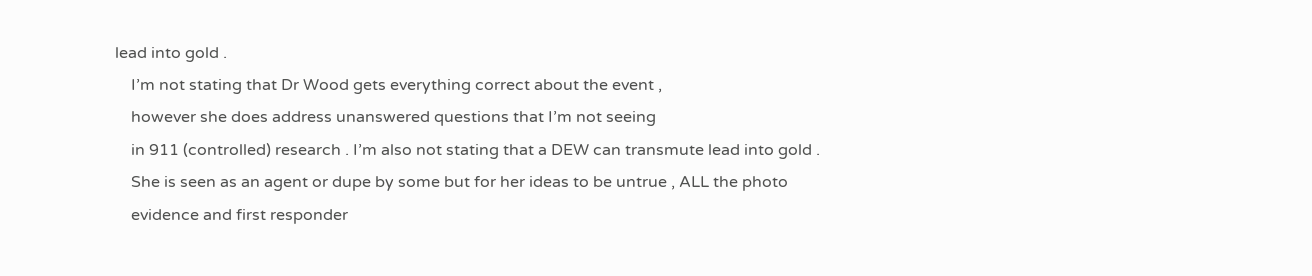lead into gold .
    I’m not stating that Dr Wood gets everything correct about the event ,
    however she does address unanswered questions that I’m not seeing
    in 911 (controlled) research . I’m also not stating that a DEW can transmute lead into gold .
    She is seen as an agent or dupe by some but for her ideas to be untrue , ALL the photo
    evidence and first responder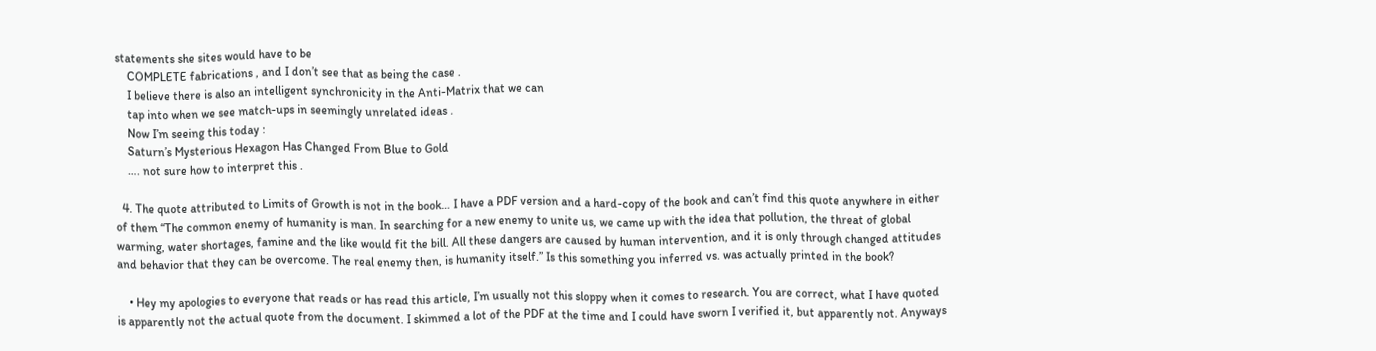statements she sites would have to be
    COMPLETE fabrications , and I don’t see that as being the case .
    I believe there is also an intelligent synchronicity in the Anti-Matrix that we can
    tap into when we see match-ups in seemingly unrelated ideas .
    Now I’m seeing this today :
    Saturn’s Mysterious Hexagon Has Changed From Blue to Gold
    …. not sure how to interpret this .

  4. The quote attributed to Limits of Growth is not in the book… I have a PDF version and a hard-copy of the book and can’t find this quote anywhere in either of them “The common enemy of humanity is man. In searching for a new enemy to unite us, we came up with the idea that pollution, the threat of global warming, water shortages, famine and the like would fit the bill. All these dangers are caused by human intervention, and it is only through changed attitudes and behavior that they can be overcome. The real enemy then, is humanity itself.” Is this something you inferred vs. was actually printed in the book?

    • Hey my apologies to everyone that reads or has read this article, I’m usually not this sloppy when it comes to research. You are correct, what I have quoted is apparently not the actual quote from the document. I skimmed a lot of the PDF at the time and I could have sworn I verified it, but apparently not. Anyways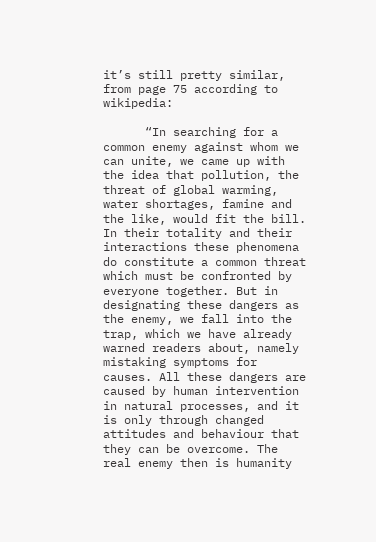it’s still pretty similar, from page 75 according to wikipedia:

      “In searching for a common enemy against whom we can unite, we came up with the idea that pollution, the threat of global warming, water shortages, famine and the like, would fit the bill. In their totality and their interactions these phenomena do constitute a common threat which must be confronted by everyone together. But in designating these dangers as the enemy, we fall into the trap, which we have already warned readers about, namely mistaking symptoms for causes. All these dangers are caused by human intervention in natural processes, and it is only through changed attitudes and behaviour that they can be overcome. The real enemy then is humanity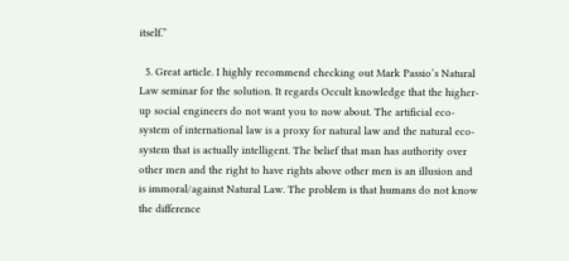itself.”

  5. Great article. I highly recommend checking out Mark Passio’s Natural Law seminar for the solution. It regards Occult knowledge that the higher-up social engineers do not want you to now about. The artificial eco-system of international law is a proxy for natural law and the natural eco-system that is actually intelligent. The belief that man has authority over other men and the right to have rights above other men is an illusion and is immoral/against Natural Law. The problem is that humans do not know the difference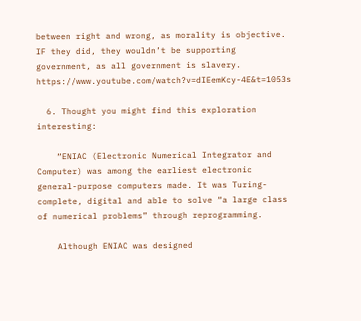between right and wrong, as morality is objective. IF they did, they wouldn’t be supporting government, as all government is slavery. https://www.youtube.com/watch?v=dIEemKcy-4E&t=1053s

  6. Thought you might find this exploration interesting:

    “ENIAC (Electronic Numerical Integrator and Computer) was among the earliest electronic general-purpose computers made. It was Turing-complete, digital and able to solve “a large class of numerical problems” through reprogramming.

    Although ENIAC was designed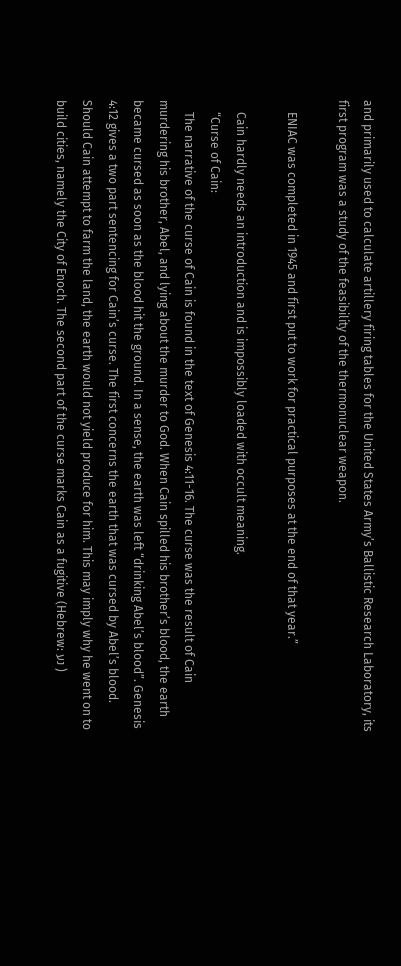and primarily used to calculate artillery firing tables for the United States Army’s Ballistic Research Laboratory, its first program was a study of the feasibility of the thermonuclear weapon.

    ENIAC was completed in 1945 and first put to work for practical purposes at the end of that year.”

    Cain hardly needs an introduction and is impossibly loaded with occult meaning.
    “Curse of Cain:
    The narrative of the curse of Cain is found in the text of Genesis 4:11-16. The curse was the result of Cain murdering his brother, Abel, and lying about the murder to God. When Cain spilled his brother’s blood, the earth became cursed as soon as the blood hit the ground. In a sense, the earth was left “drinking Abel’s blood”. Genesis 4:12 gives a two part sentencing for Cain’s curse. The first concerns the earth that was cursed by Abel’s blood. Should Cain attempt to farm the land, the earth would not yield produce for him. This may imply why he went on to build cities, namely the City of Enoch. The second part of the curse marks Cain as a fugitive (Hebrew: נע )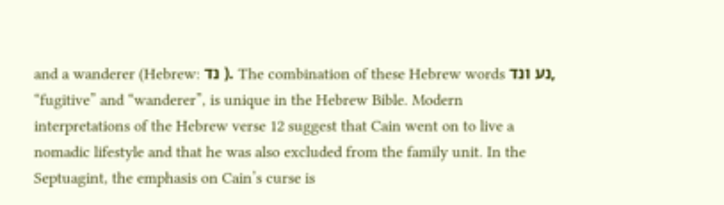and a wanderer (Hebrew: נד ). The combination of these Hebrew words נע ונד, “fugitive” and “wanderer”, is unique in the Hebrew Bible. Modern interpretations of the Hebrew verse 12 suggest that Cain went on to live a nomadic lifestyle and that he was also excluded from the family unit. In the Septuagint, the emphasis on Cain’s curse is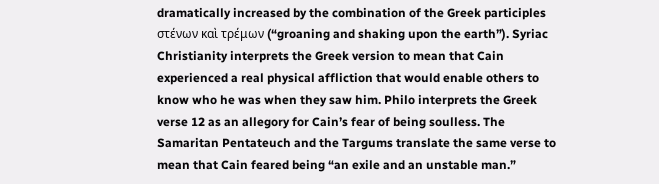dramatically increased by the combination of the Greek participles στένων καὶ τρέμων (“groaning and shaking upon the earth”). Syriac Christianity interprets the Greek version to mean that Cain experienced a real physical affliction that would enable others to know who he was when they saw him. Philo interprets the Greek verse 12 as an allegory for Cain’s fear of being soulless. The Samaritan Pentateuch and the Targums translate the same verse to mean that Cain feared being “an exile and an unstable man.”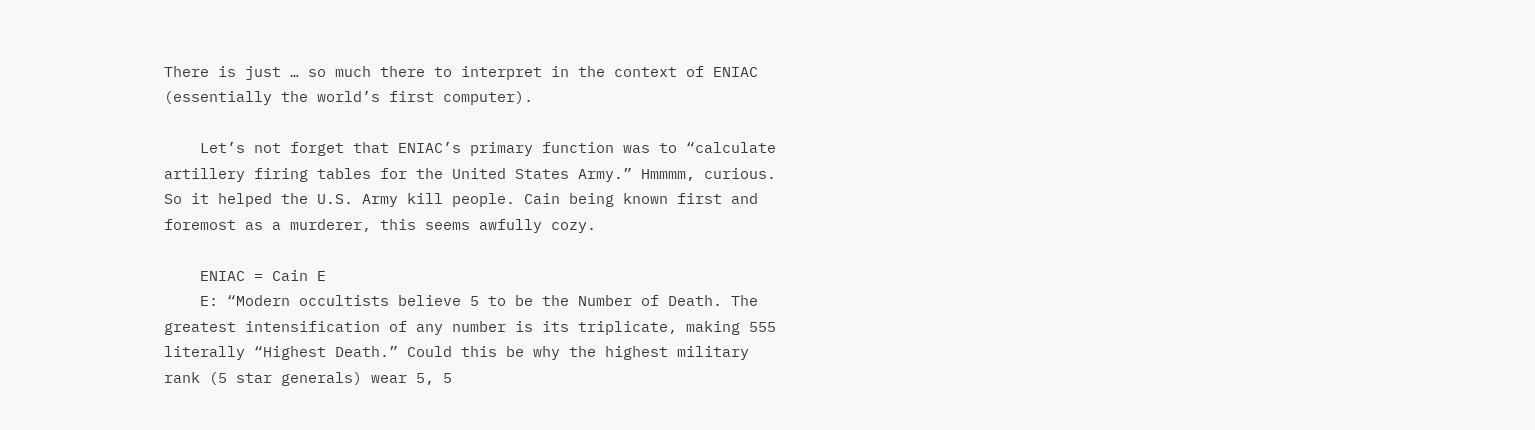There is just … so much there to interpret in the context of ENIAC (essentially the world’s first computer).

    Let’s not forget that ENIAC’s primary function was to “calculate artillery firing tables for the United States Army.” Hmmmm, curious. So it helped the U.S. Army kill people. Cain being known first and foremost as a murderer, this seems awfully cozy.

    ENIAC = Cain E
    E: “Modern occultists believe 5 to be the Number of Death. The greatest intensification of any number is its triplicate, making 555 literally “Highest Death.” Could this be why the highest military rank (5 star generals) wear 5, 5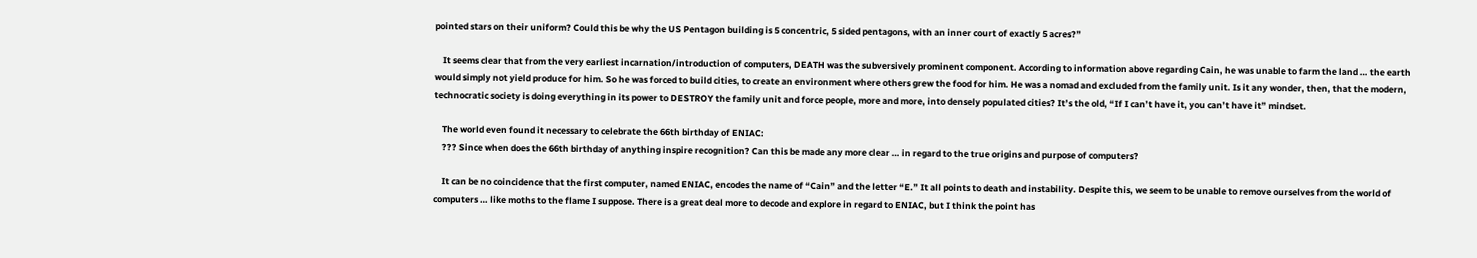pointed stars on their uniform? Could this be why the US Pentagon building is 5 concentric, 5 sided pentagons, with an inner court of exactly 5 acres?”

    It seems clear that from the very earliest incarnation/introduction of computers, DEATH was the subversively prominent component. According to information above regarding Cain, he was unable to farm the land … the earth would simply not yield produce for him. So he was forced to build cities, to create an environment where others grew the food for him. He was a nomad and excluded from the family unit. Is it any wonder, then, that the modern, technocratic society is doing everything in its power to DESTROY the family unit and force people, more and more, into densely populated cities? It’s the old, “If I can’t have it, you can’t have it” mindset.

    The world even found it necessary to celebrate the 66th birthday of ENIAC:
    ??? Since when does the 66th birthday of anything inspire recognition? Can this be made any more clear … in regard to the true origins and purpose of computers?

    It can be no coincidence that the first computer, named ENIAC, encodes the name of “Cain” and the letter “E.” It all points to death and instability. Despite this, we seem to be unable to remove ourselves from the world of computers … like moths to the flame I suppose. There is a great deal more to decode and explore in regard to ENIAC, but I think the point has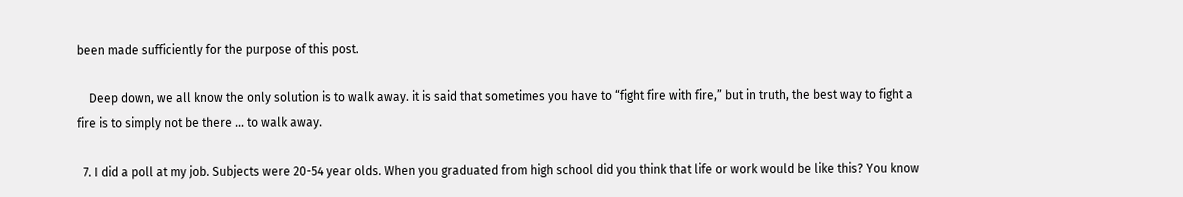been made sufficiently for the purpose of this post.

    Deep down, we all know the only solution is to walk away. it is said that sometimes you have to “fight fire with fire,” but in truth, the best way to fight a fire is to simply not be there … to walk away.

  7. I did a poll at my job. Subjects were 20-54 year olds. When you graduated from high school did you think that life or work would be like this? You know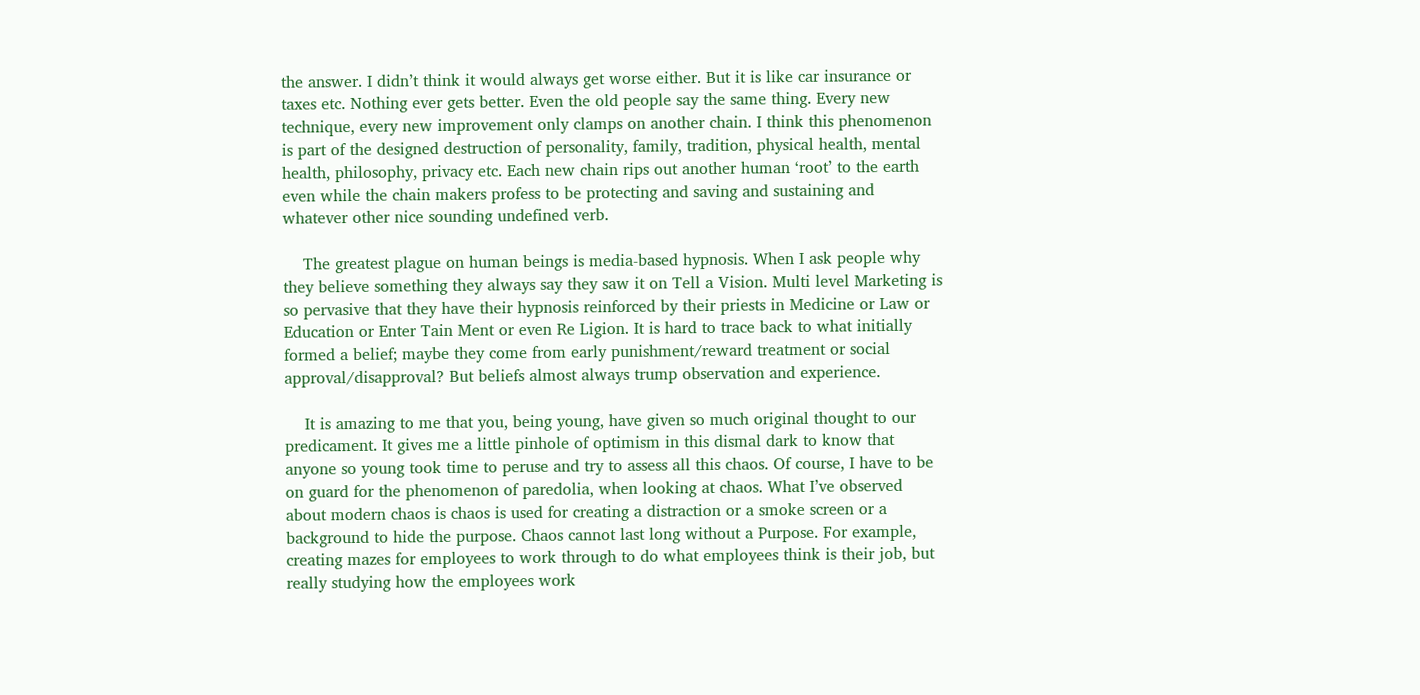the answer. I didn’t think it would always get worse either. But it is like car insurance or taxes etc. Nothing ever gets better. Even the old people say the same thing. Every new technique, every new improvement only clamps on another chain. I think this phenomenon is part of the designed destruction of personality, family, tradition, physical health, mental health, philosophy, privacy etc. Each new chain rips out another human ‘root’ to the earth even while the chain makers profess to be protecting and saving and sustaining and whatever other nice sounding undefined verb.

    The greatest plague on human beings is media-based hypnosis. When I ask people why they believe something they always say they saw it on Tell a Vision. Multi level Marketing is so pervasive that they have their hypnosis reinforced by their priests in Medicine or Law or Education or Enter Tain Ment or even Re Ligion. It is hard to trace back to what initially formed a belief; maybe they come from early punishment/reward treatment or social approval/disapproval? But beliefs almost always trump observation and experience.

    It is amazing to me that you, being young, have given so much original thought to our predicament. It gives me a little pinhole of optimism in this dismal dark to know that anyone so young took time to peruse and try to assess all this chaos. Of course, I have to be on guard for the phenomenon of paredolia, when looking at chaos. What I’ve observed about modern chaos is chaos is used for creating a distraction or a smoke screen or a background to hide the purpose. Chaos cannot last long without a Purpose. For example, creating mazes for employees to work through to do what employees think is their job, but really studying how the employees work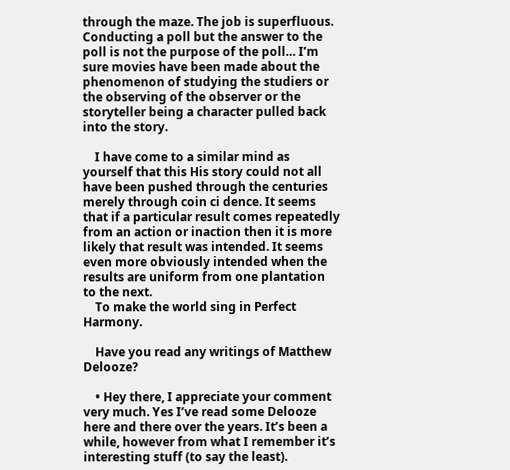through the maze. The job is superfluous. Conducting a poll but the answer to the poll is not the purpose of the poll… I’m sure movies have been made about the phenomenon of studying the studiers or the observing of the observer or the storyteller being a character pulled back into the story.

    I have come to a similar mind as yourself that this His story could not all have been pushed through the centuries merely through coin ci dence. It seems that if a particular result comes repeatedly from an action or inaction then it is more likely that result was intended. It seems even more obviously intended when the results are uniform from one plantation to the next.
    To make the world sing in Perfect Harmony.

    Have you read any writings of Matthew Delooze?

    • Hey there, I appreciate your comment very much. Yes I’ve read some Delooze here and there over the years. It’s been a while, however from what I remember it’s interesting stuff (to say the least).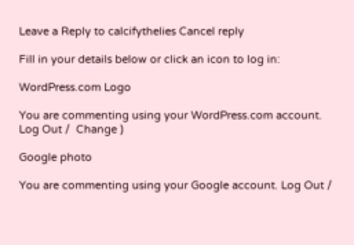Leave a Reply to calcifythelies Cancel reply

Fill in your details below or click an icon to log in:

WordPress.com Logo

You are commenting using your WordPress.com account. Log Out /  Change )

Google photo

You are commenting using your Google account. Log Out /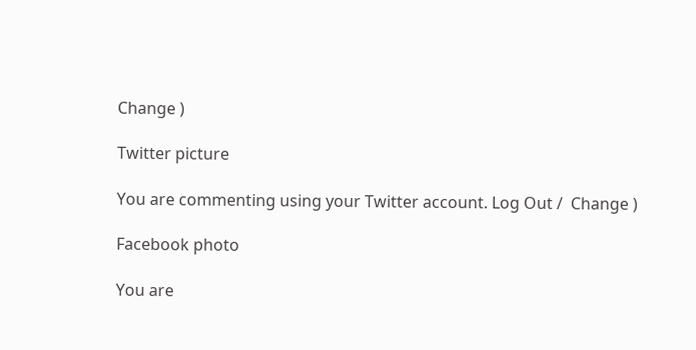Change )

Twitter picture

You are commenting using your Twitter account. Log Out /  Change )

Facebook photo

You are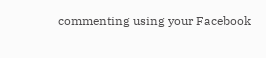commenting using your Facebook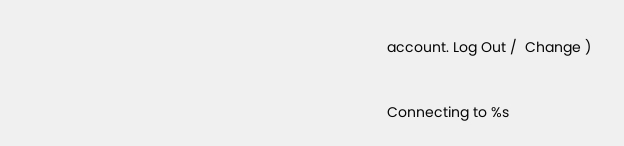account. Log Out /  Change )

Connecting to %s